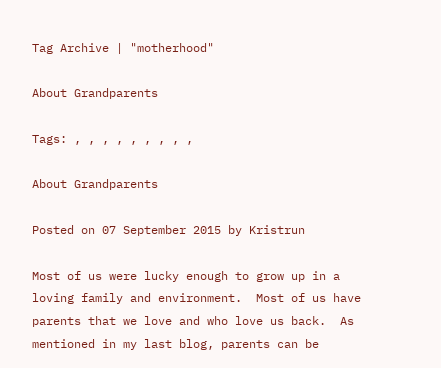Tag Archive | "motherhood"

About Grandparents

Tags: , , , , , , , , ,

About Grandparents

Posted on 07 September 2015 by Kristrun

Most of us were lucky enough to grow up in a loving family and environment.  Most of us have parents that we love and who love us back.  As mentioned in my last blog, parents can be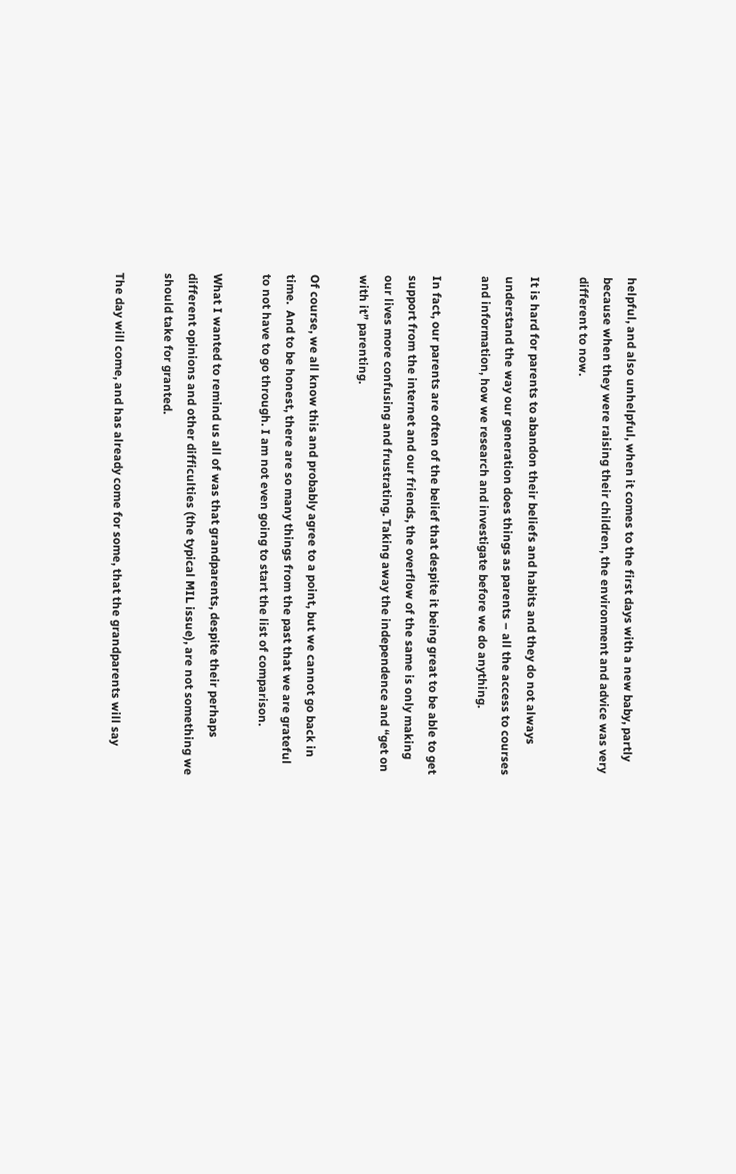helpful, and also unhelpful, when it comes to the first days with a new baby, partly because when they were raising their children, the environment and advice was very different to now.

It is hard for parents to abandon their beliefs and habits and they do not always understand the way our generation does things as parents – all the access to courses and information, how we research and investigate before we do anything.

In fact, our parents are often of the belief that despite it being great to be able to get support from the internet and our friends, the overflow of the same is only making our lives more confusing and frustrating. Taking away the independence and “get on with it” parenting.

Of course, we all know this and probably agree to a point, but we cannot go back in time.  And to be honest, there are so many things from the past that we are grateful to not have to go through. I am not even going to start the list of comparison.

What I wanted to remind us all of was that grandparents, despite their perhaps different opinions and other difficulties (the typical MIL issue), are not something we should take for granted.

The day will come, and has already come for some, that the grandparents will say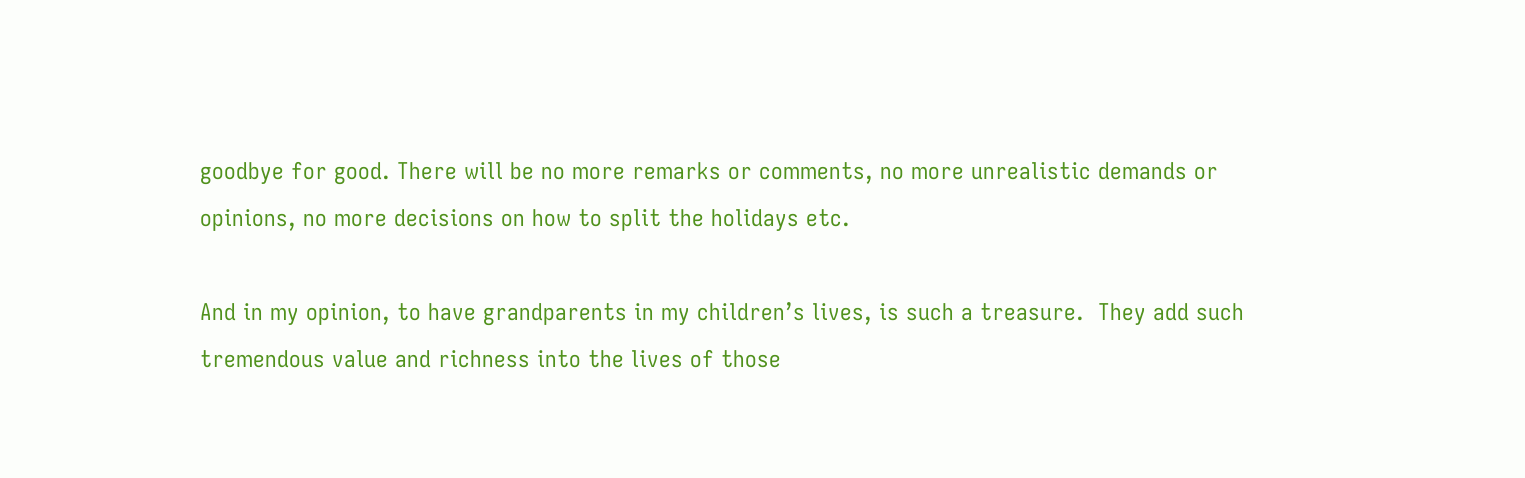goodbye for good. There will be no more remarks or comments, no more unrealistic demands or opinions, no more decisions on how to split the holidays etc.

And in my opinion, to have grandparents in my children’s lives, is such a treasure.  They add such tremendous value and richness into the lives of those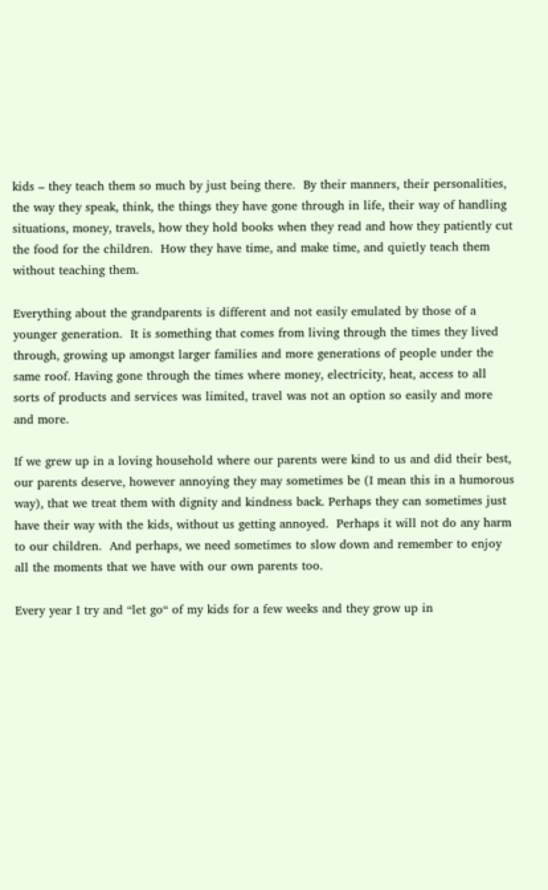kids – they teach them so much by just being there.  By their manners, their personalities, the way they speak, think, the things they have gone through in life, their way of handling situations, money, travels, how they hold books when they read and how they patiently cut the food for the children.  How they have time, and make time, and quietly teach them without teaching them.

Everything about the grandparents is different and not easily emulated by those of a younger generation.  It is something that comes from living through the times they lived through, growing up amongst larger families and more generations of people under the same roof. Having gone through the times where money, electricity, heat, access to all sorts of products and services was limited, travel was not an option so easily and more and more.

If we grew up in a loving household where our parents were kind to us and did their best, our parents deserve, however annoying they may sometimes be (I mean this in a humorous way), that we treat them with dignity and kindness back. Perhaps they can sometimes just have their way with the kids, without us getting annoyed.  Perhaps it will not do any harm to our children.  And perhaps, we need sometimes to slow down and remember to enjoy all the moments that we have with our own parents too.

Every year I try and “let go“ of my kids for a few weeks and they grow up in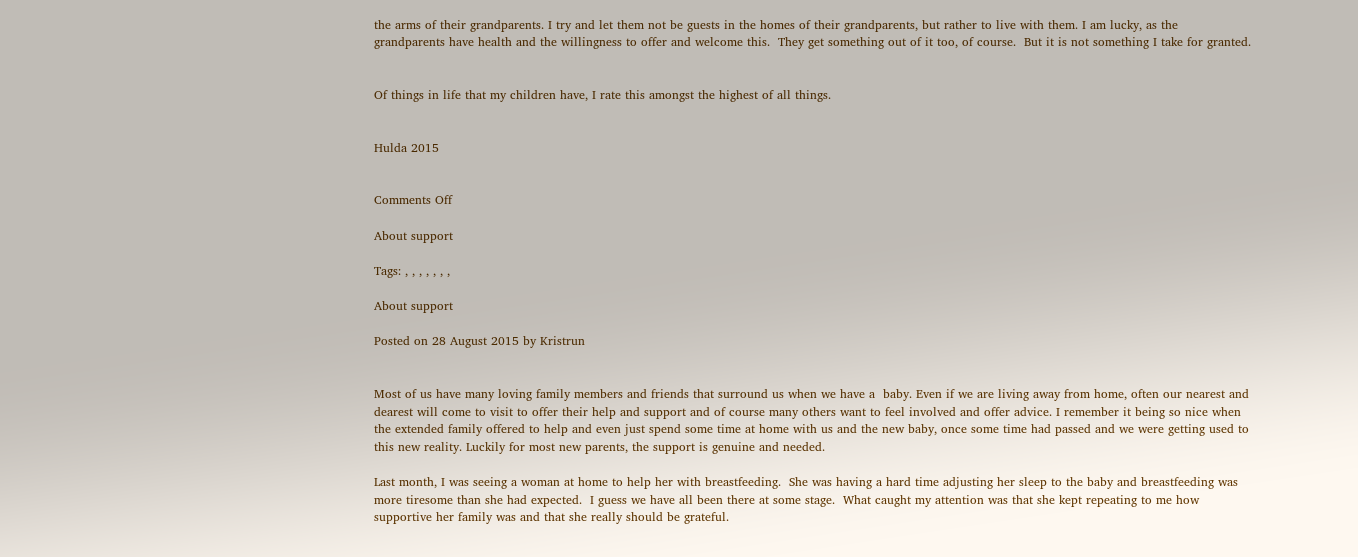the arms of their grandparents. I try and let them not be guests in the homes of their grandparents, but rather to live with them. I am lucky, as the grandparents have health and the willingness to offer and welcome this.  They get something out of it too, of course.  But it is not something I take for granted.


Of things in life that my children have, I rate this amongst the highest of all things.


Hulda 2015


Comments Off

About support

Tags: , , , , , , ,

About support

Posted on 28 August 2015 by Kristrun


Most of us have many loving family members and friends that surround us when we have a  baby. Even if we are living away from home, often our nearest and dearest will come to visit to offer their help and support and of course many others want to feel involved and offer advice. I remember it being so nice when the extended family offered to help and even just spend some time at home with us and the new baby, once some time had passed and we were getting used to this new reality. Luckily for most new parents, the support is genuine and needed.

Last month, I was seeing a woman at home to help her with breastfeeding.  She was having a hard time adjusting her sleep to the baby and breastfeeding was more tiresome than she had expected.  I guess we have all been there at some stage.  What caught my attention was that she kept repeating to me how supportive her family was and that she really should be grateful.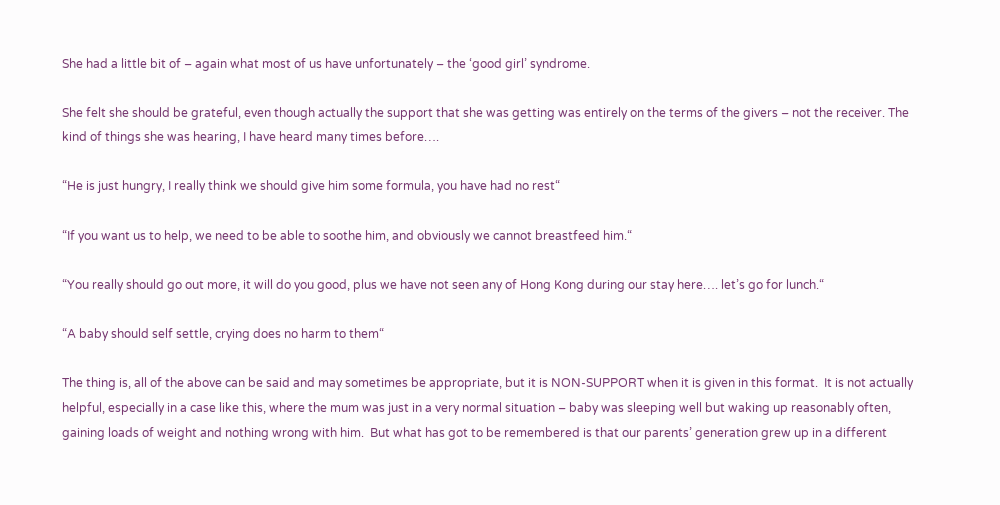She had a little bit of – again what most of us have unfortunately – the ‘good girl’ syndrome.

She felt she should be grateful, even though actually the support that she was getting was entirely on the terms of the givers – not the receiver. The kind of things she was hearing, I have heard many times before….

“He is just hungry, I really think we should give him some formula, you have had no rest“

“If you want us to help, we need to be able to soothe him, and obviously we cannot breastfeed him.“

“You really should go out more, it will do you good, plus we have not seen any of Hong Kong during our stay here…. let’s go for lunch.“

“A baby should self settle, crying does no harm to them“

The thing is, all of the above can be said and may sometimes be appropriate, but it is NON-SUPPORT when it is given in this format.  It is not actually helpful, especially in a case like this, where the mum was just in a very normal situation – baby was sleeping well but waking up reasonably often, gaining loads of weight and nothing wrong with him.  But what has got to be remembered is that our parents’ generation grew up in a different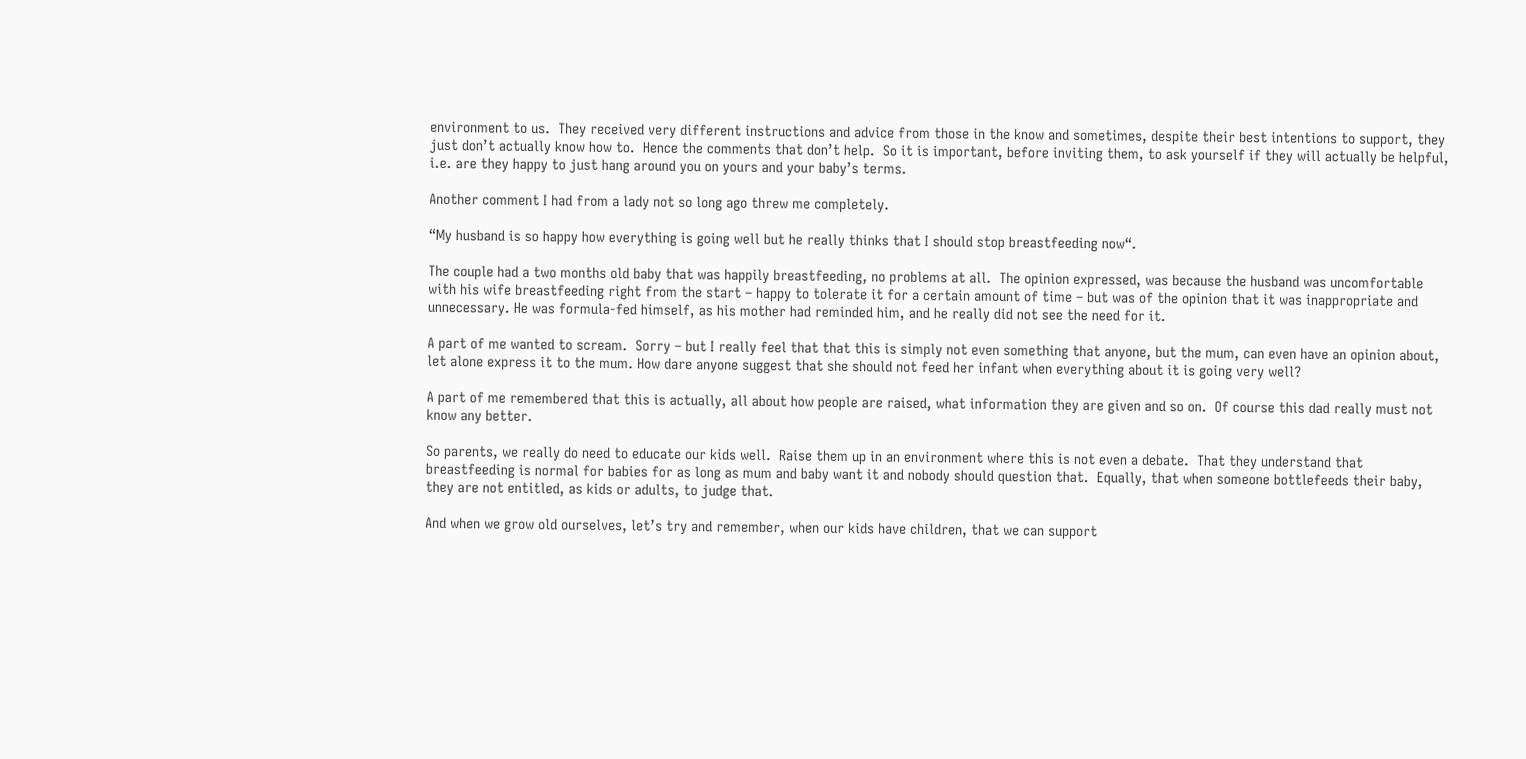environment to us.  They received very different instructions and advice from those in the know and sometimes, despite their best intentions to support, they just don’t actually know how to.  Hence the comments that don’t help.  So it is important, before inviting them, to ask yourself if they will actually be helpful, i.e. are they happy to just hang around you on yours and your baby’s terms.

Another comment I had from a lady not so long ago threw me completely.

“My husband is so happy how everything is going well but he really thinks that I should stop breastfeeding now“.

The couple had a two months old baby that was happily breastfeeding, no problems at all.  The opinion expressed, was because the husband was uncomfortable with his wife breastfeeding right from the start – happy to tolerate it for a certain amount of time – but was of the opinion that it was inappropriate and unnecessary. He was formula-fed himself, as his mother had reminded him, and he really did not see the need for it.

A part of me wanted to scream.  Sorry – but I really feel that that this is simply not even something that anyone, but the mum, can even have an opinion about, let alone express it to the mum. How dare anyone suggest that she should not feed her infant when everything about it is going very well?

A part of me remembered that this is actually, all about how people are raised, what information they are given and so on.  Of course this dad really must not know any better.

So parents, we really do need to educate our kids well.  Raise them up in an environment where this is not even a debate.  That they understand that breastfeeding is normal for babies for as long as mum and baby want it and nobody should question that.  Equally, that when someone bottlefeeds their baby, they are not entitled, as kids or adults, to judge that.

And when we grow old ourselves, let’s try and remember, when our kids have children, that we can support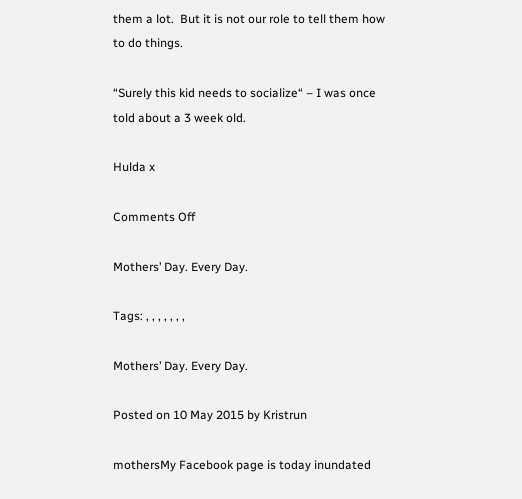them a lot.  But it is not our role to tell them how to do things.

“Surely this kid needs to socialize“ – I was once told about a 3 week old.

Hulda x

Comments Off

Mothers’ Day. Every Day.

Tags: , , , , , , ,

Mothers’ Day. Every Day.

Posted on 10 May 2015 by Kristrun

mothersMy Facebook page is today inundated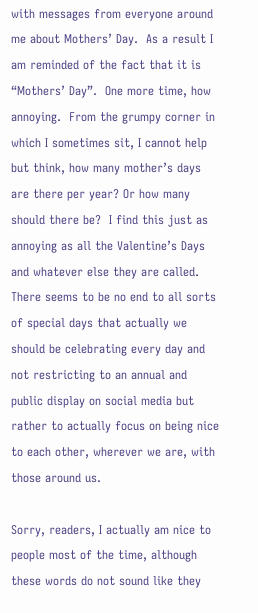with messages from everyone around me about Mothers’ Day.  As a result I am reminded of the fact that it is “Mothers’ Day”.  One more time, how annoying.  From the grumpy corner in which I sometimes sit, I cannot help but think, how many mother’s days are there per year? Or how many should there be?  I find this just as annoying as all the Valentine’s Days and whatever else they are called. There seems to be no end to all sorts of special days that actually we should be celebrating every day and not restricting to an annual and public display on social media but rather to actually focus on being nice to each other, wherever we are, with those around us.

Sorry, readers, I actually am nice to people most of the time, although these words do not sound like they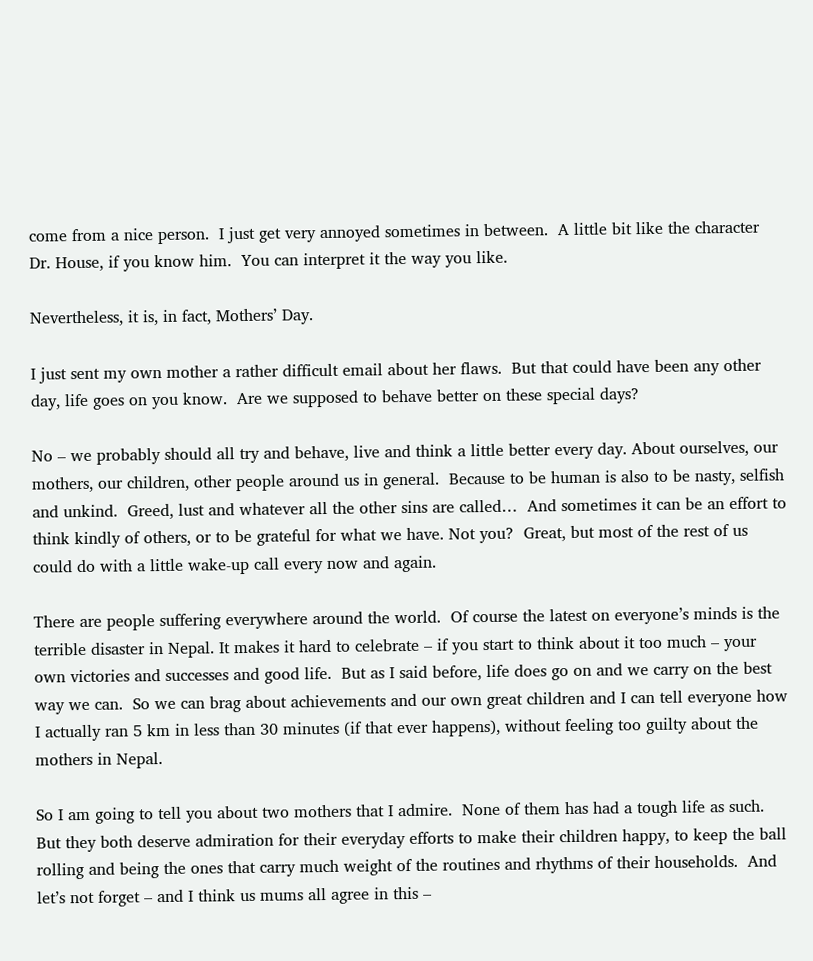come from a nice person.  I just get very annoyed sometimes in between.  A little bit like the character Dr. House, if you know him.  You can interpret it the way you like.

Nevertheless, it is, in fact, Mothers’ Day.

I just sent my own mother a rather difficult email about her flaws.  But that could have been any other day, life goes on you know.  Are we supposed to behave better on these special days?

No – we probably should all try and behave, live and think a little better every day. About ourselves, our mothers, our children, other people around us in general.  Because to be human is also to be nasty, selfish and unkind.  Greed, lust and whatever all the other sins are called…  And sometimes it can be an effort to think kindly of others, or to be grateful for what we have. Not you?  Great, but most of the rest of us could do with a little wake-up call every now and again.

There are people suffering everywhere around the world.  Of course the latest on everyone’s minds is the terrible disaster in Nepal. It makes it hard to celebrate – if you start to think about it too much – your own victories and successes and good life.  But as I said before, life does go on and we carry on the best way we can.  So we can brag about achievements and our own great children and I can tell everyone how I actually ran 5 km in less than 30 minutes (if that ever happens), without feeling too guilty about the mothers in Nepal.

So I am going to tell you about two mothers that I admire.  None of them has had a tough life as such.  But they both deserve admiration for their everyday efforts to make their children happy, to keep the ball rolling and being the ones that carry much weight of the routines and rhythms of their households.  And let’s not forget – and I think us mums all agree in this –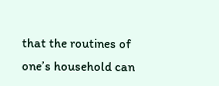that the routines of one’s household can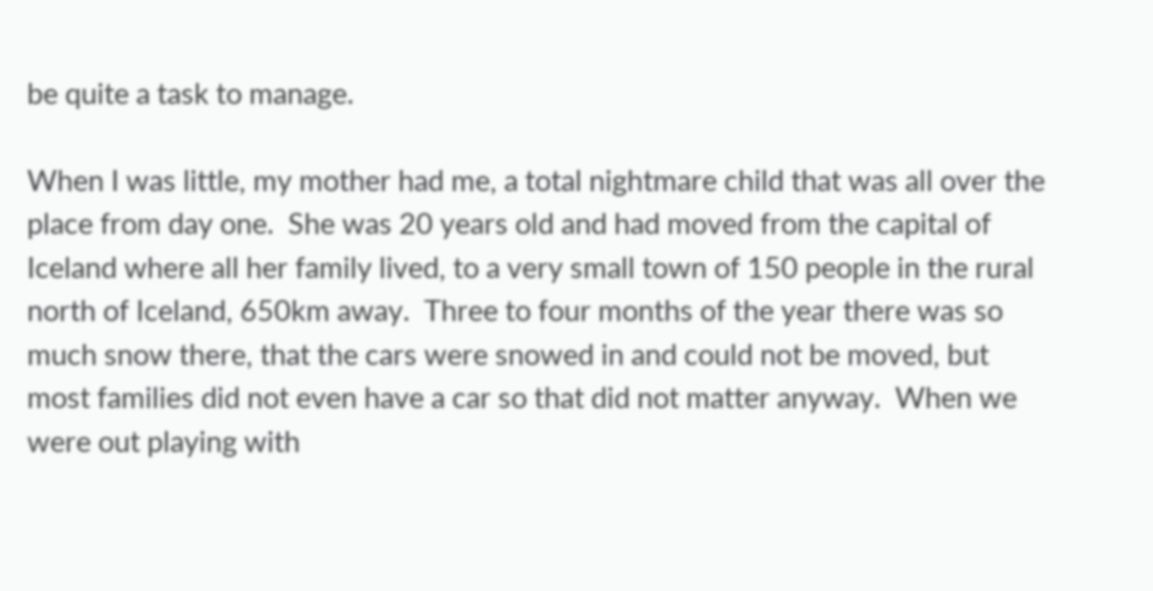be quite a task to manage.

When I was little, my mother had me, a total nightmare child that was all over the place from day one.  She was 20 years old and had moved from the capital of Iceland where all her family lived, to a very small town of 150 people in the rural north of Iceland, 650km away.  Three to four months of the year there was so much snow there, that the cars were snowed in and could not be moved, but most families did not even have a car so that did not matter anyway.  When we were out playing with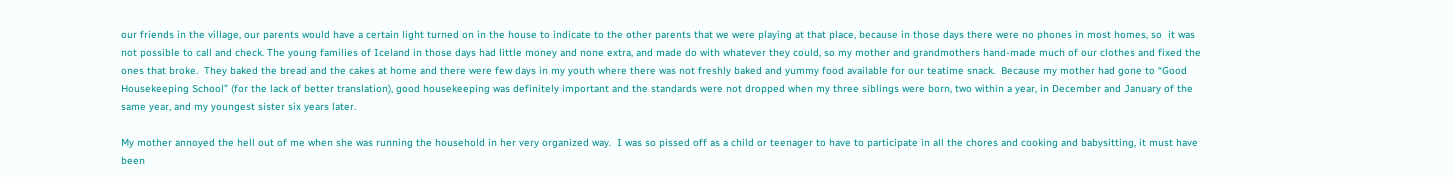our friends in the village, our parents would have a certain light turned on in the house to indicate to the other parents that we were playing at that place, because in those days there were no phones in most homes, so  it was not possible to call and check. The young families of Iceland in those days had little money and none extra, and made do with whatever they could, so my mother and grandmothers hand-made much of our clothes and fixed the ones that broke.  They baked the bread and the cakes at home and there were few days in my youth where there was not freshly baked and yummy food available for our teatime snack.  Because my mother had gone to “Good Housekeeping School” (for the lack of better translation), good housekeeping was definitely important and the standards were not dropped when my three siblings were born, two within a year, in December and January of the same year, and my youngest sister six years later.

My mother annoyed the hell out of me when she was running the household in her very organized way.  I was so pissed off as a child or teenager to have to participate in all the chores and cooking and babysitting, it must have been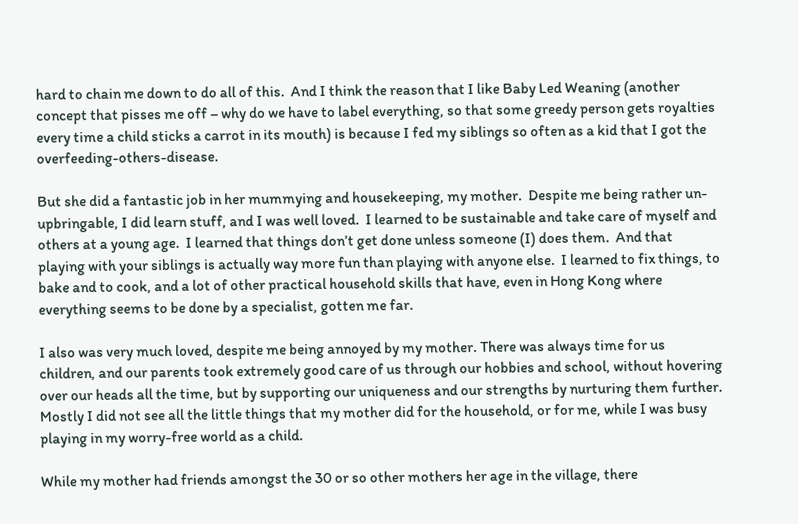hard to chain me down to do all of this.  And I think the reason that I like Baby Led Weaning (another concept that pisses me off – why do we have to label everything, so that some greedy person gets royalties every time a child sticks a carrot in its mouth) is because I fed my siblings so often as a kid that I got the overfeeding-others-disease.

But she did a fantastic job in her mummying and housekeeping, my mother.  Despite me being rather un-upbringable, I did learn stuff, and I was well loved.  I learned to be sustainable and take care of myself and others at a young age.  I learned that things don’t get done unless someone (I) does them.  And that playing with your siblings is actually way more fun than playing with anyone else.  I learned to fix things, to bake and to cook, and a lot of other practical household skills that have, even in Hong Kong where everything seems to be done by a specialist, gotten me far.

I also was very much loved, despite me being annoyed by my mother. There was always time for us children, and our parents took extremely good care of us through our hobbies and school, without hovering over our heads all the time, but by supporting our uniqueness and our strengths by nurturing them further. Mostly I did not see all the little things that my mother did for the household, or for me, while I was busy playing in my worry-free world as a child.

While my mother had friends amongst the 30 or so other mothers her age in the village, there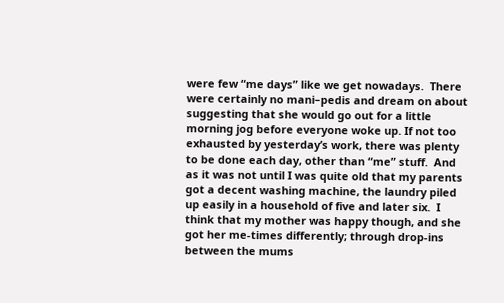were few “me days” like we get nowadays.  There were certainly no mani–pedis and dream on about suggesting that she would go out for a little morning jog before everyone woke up. If not too exhausted by yesterday’s work, there was plenty to be done each day, other than “me” stuff.  And as it was not until I was quite old that my parents got a decent washing machine, the laundry piled up easily in a household of five and later six.  I think that my mother was happy though, and she got her me-times differently; through drop-ins between the mums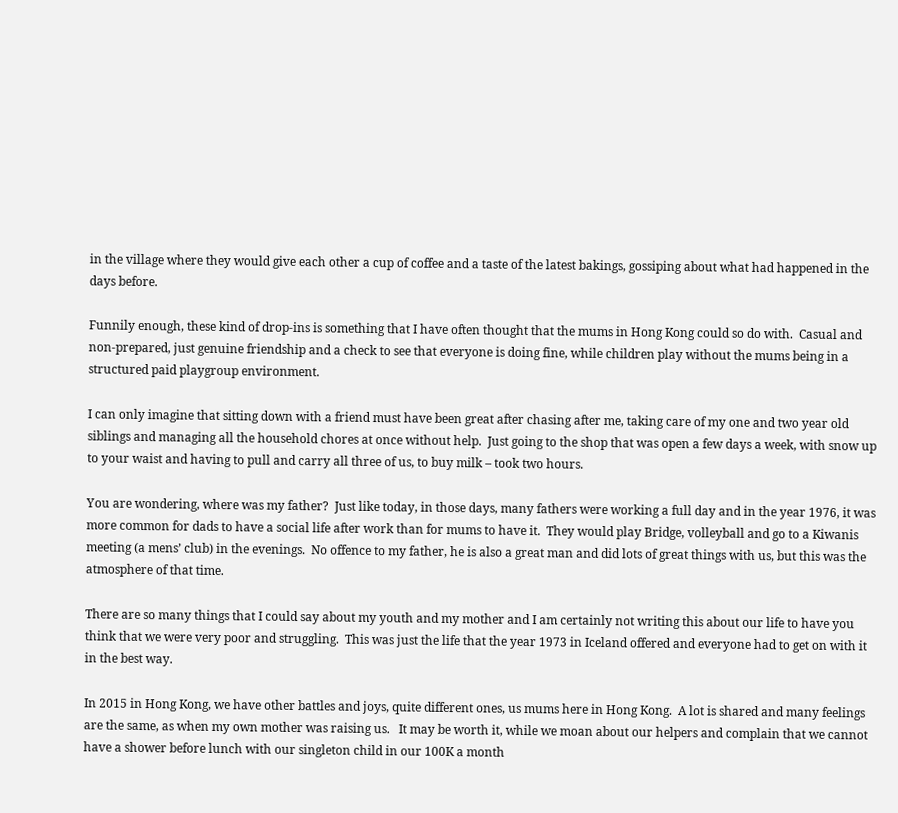in the village where they would give each other a cup of coffee and a taste of the latest bakings, gossiping about what had happened in the days before.

Funnily enough, these kind of drop-ins is something that I have often thought that the mums in Hong Kong could so do with.  Casual and non-prepared, just genuine friendship and a check to see that everyone is doing fine, while children play without the mums being in a structured paid playgroup environment.

I can only imagine that sitting down with a friend must have been great after chasing after me, taking care of my one and two year old siblings and managing all the household chores at once without help.  Just going to the shop that was open a few days a week, with snow up to your waist and having to pull and carry all three of us, to buy milk – took two hours.

You are wondering, where was my father?  Just like today, in those days, many fathers were working a full day and in the year 1976, it was more common for dads to have a social life after work than for mums to have it.  They would play Bridge, volleyball and go to a Kiwanis meeting (a mens’ club) in the evenings.  No offence to my father, he is also a great man and did lots of great things with us, but this was the atmosphere of that time.

There are so many things that I could say about my youth and my mother and I am certainly not writing this about our life to have you think that we were very poor and struggling.  This was just the life that the year 1973 in Iceland offered and everyone had to get on with it in the best way.

In 2015 in Hong Kong, we have other battles and joys, quite different ones, us mums here in Hong Kong.  A lot is shared and many feelings are the same, as when my own mother was raising us.   It may be worth it, while we moan about our helpers and complain that we cannot have a shower before lunch with our singleton child in our 100K a month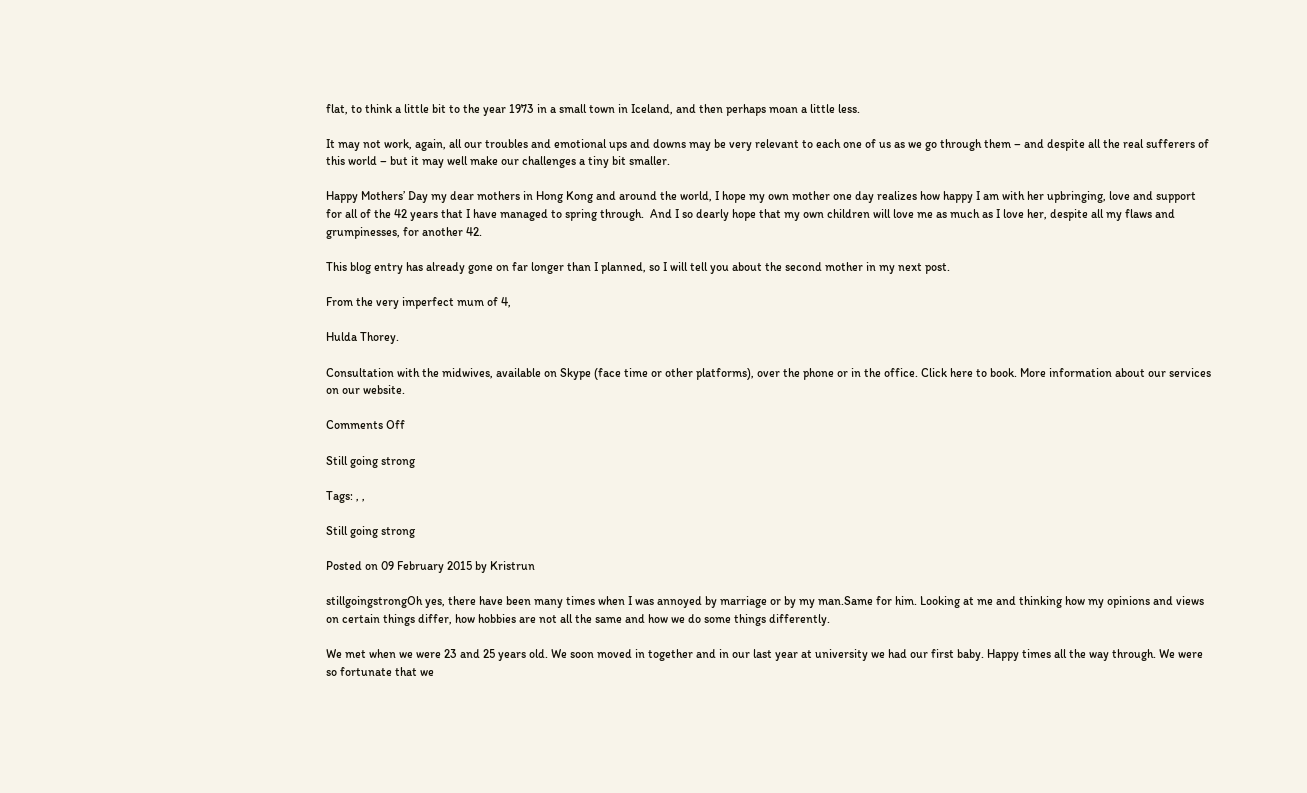flat, to think a little bit to the year 1973 in a small town in Iceland, and then perhaps moan a little less.

It may not work, again, all our troubles and emotional ups and downs may be very relevant to each one of us as we go through them – and despite all the real sufferers of this world – but it may well make our challenges a tiny bit smaller.

Happy Mothers’ Day my dear mothers in Hong Kong and around the world, I hope my own mother one day realizes how happy I am with her upbringing, love and support for all of the 42 years that I have managed to spring through.  And I so dearly hope that my own children will love me as much as I love her, despite all my flaws and grumpinesses, for another 42.

This blog entry has already gone on far longer than I planned, so I will tell you about the second mother in my next post.

From the very imperfect mum of 4,

Hulda Thorey.

Consultation with the midwives, available on Skype (face time or other platforms), over the phone or in the office. Click here to book. More information about our services on our website.

Comments Off

Still going strong

Tags: , ,

Still going strong

Posted on 09 February 2015 by Kristrun

stillgoingstrongOh yes, there have been many times when I was annoyed by marriage or by my man.Same for him. Looking at me and thinking how my opinions and views on certain things differ, how hobbies are not all the same and how we do some things differently.

We met when we were 23 and 25 years old. We soon moved in together and in our last year at university we had our first baby. Happy times all the way through. We were so fortunate that we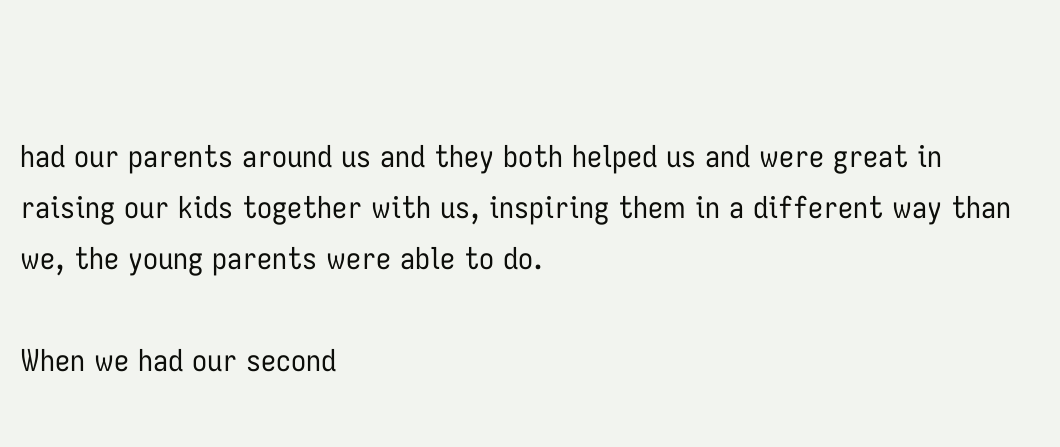had our parents around us and they both helped us and were great in raising our kids together with us, inspiring them in a different way than we, the young parents were able to do.

When we had our second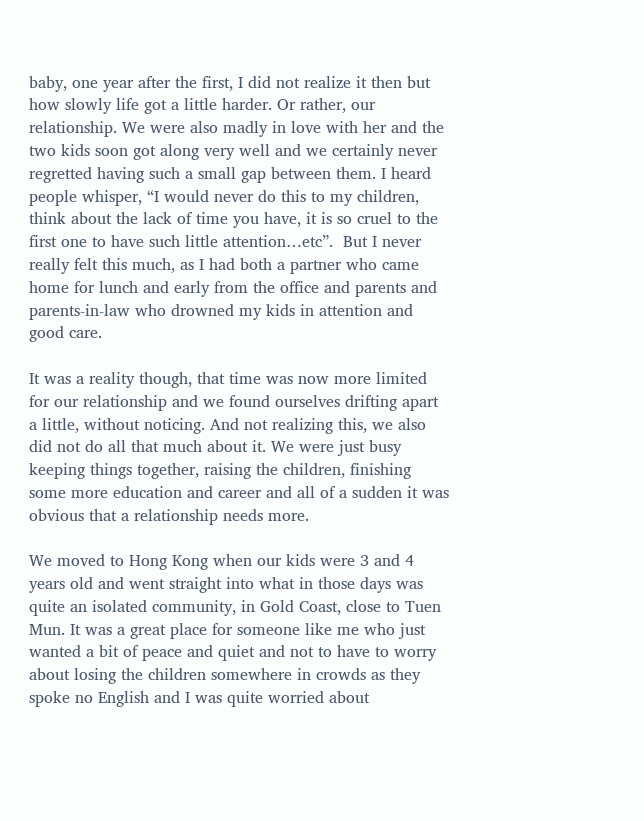baby, one year after the first, I did not realize it then but how slowly life got a little harder. Or rather, our relationship. We were also madly in love with her and the two kids soon got along very well and we certainly never regretted having such a small gap between them. I heard people whisper, “I would never do this to my children, think about the lack of time you have, it is so cruel to the first one to have such little attention…etc”.  But I never really felt this much, as I had both a partner who came home for lunch and early from the office and parents and parents-in-law who drowned my kids in attention and good care.

It was a reality though, that time was now more limited for our relationship and we found ourselves drifting apart a little, without noticing. And not realizing this, we also did not do all that much about it. We were just busy keeping things together, raising the children, finishing some more education and career and all of a sudden it was obvious that a relationship needs more.

We moved to Hong Kong when our kids were 3 and 4 years old and went straight into what in those days was quite an isolated community, in Gold Coast, close to Tuen Mun. It was a great place for someone like me who just wanted a bit of peace and quiet and not to have to worry about losing the children somewhere in crowds as they spoke no English and I was quite worried about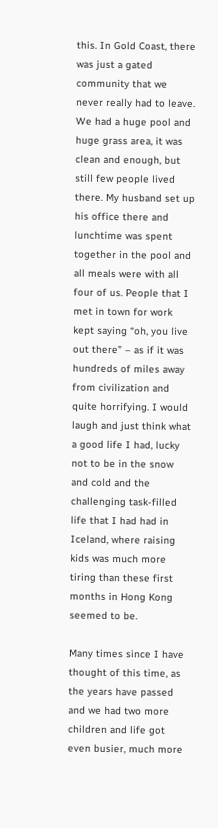this. In Gold Coast, there was just a gated community that we never really had to leave. We had a huge pool and huge grass area, it was clean and enough, but still few people lived there. My husband set up his office there and lunchtime was spent together in the pool and all meals were with all four of us. People that I met in town for work kept saying “oh, you live out there” – as if it was hundreds of miles away from civilization and quite horrifying. I would laugh and just think what a good life I had, lucky not to be in the snow and cold and the challenging task-filled life that I had had in Iceland, where raising kids was much more tiring than these first months in Hong Kong seemed to be.

Many times since I have thought of this time, as the years have passed and we had two more children and life got even busier, much more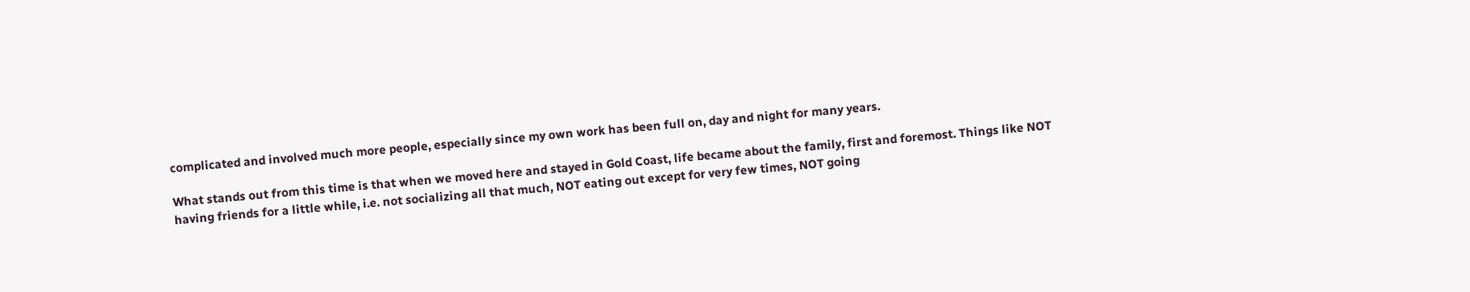complicated and involved much more people, especially since my own work has been full on, day and night for many years.

What stands out from this time is that when we moved here and stayed in Gold Coast, life became about the family, first and foremost. Things like NOT having friends for a little while, i.e. not socializing all that much, NOT eating out except for very few times, NOT going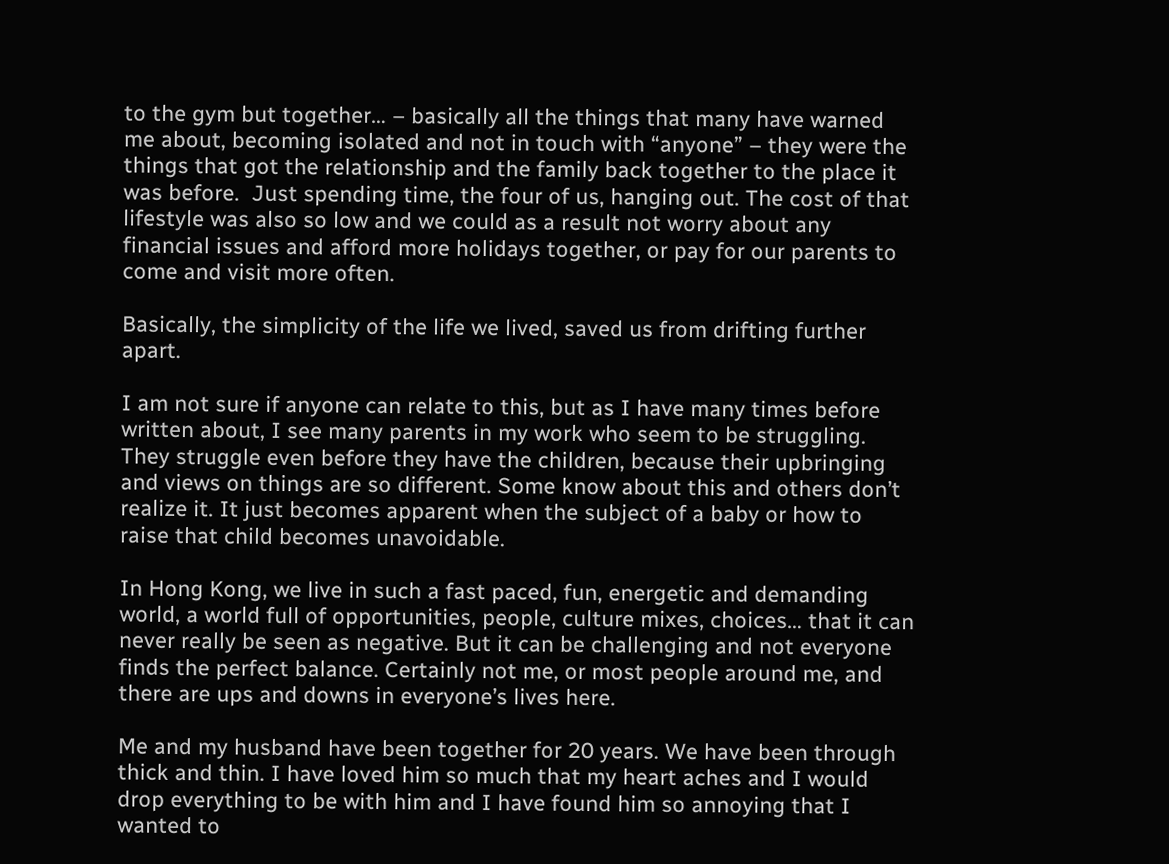to the gym but together… – basically all the things that many have warned me about, becoming isolated and not in touch with “anyone” – they were the things that got the relationship and the family back together to the place it was before.  Just spending time, the four of us, hanging out. The cost of that lifestyle was also so low and we could as a result not worry about any financial issues and afford more holidays together, or pay for our parents to come and visit more often.

Basically, the simplicity of the life we lived, saved us from drifting further apart.

I am not sure if anyone can relate to this, but as I have many times before written about, I see many parents in my work who seem to be struggling. They struggle even before they have the children, because their upbringing and views on things are so different. Some know about this and others don’t realize it. It just becomes apparent when the subject of a baby or how to raise that child becomes unavoidable.

In Hong Kong, we live in such a fast paced, fun, energetic and demanding world, a world full of opportunities, people, culture mixes, choices… that it can never really be seen as negative. But it can be challenging and not everyone finds the perfect balance. Certainly not me, or most people around me, and there are ups and downs in everyone’s lives here.

Me and my husband have been together for 20 years. We have been through thick and thin. I have loved him so much that my heart aches and I would drop everything to be with him and I have found him so annoying that I wanted to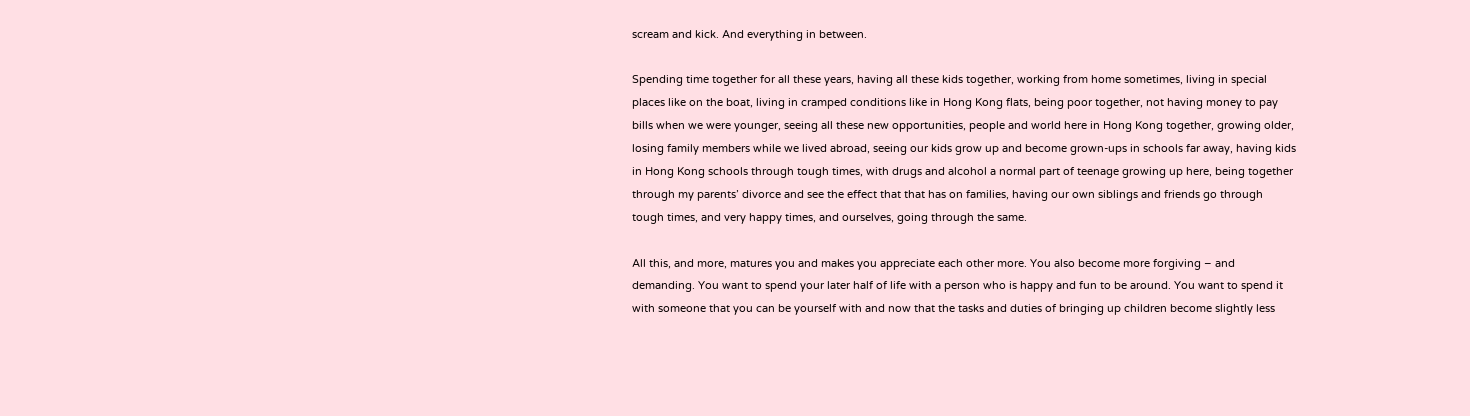scream and kick. And everything in between.

Spending time together for all these years, having all these kids together, working from home sometimes, living in special places like on the boat, living in cramped conditions like in Hong Kong flats, being poor together, not having money to pay bills when we were younger, seeing all these new opportunities, people and world here in Hong Kong together, growing older, losing family members while we lived abroad, seeing our kids grow up and become grown-ups in schools far away, having kids in Hong Kong schools through tough times, with drugs and alcohol a normal part of teenage growing up here, being together through my parents’ divorce and see the effect that that has on families, having our own siblings and friends go through tough times, and very happy times, and ourselves, going through the same.

All this, and more, matures you and makes you appreciate each other more. You also become more forgiving – and demanding. You want to spend your later half of life with a person who is happy and fun to be around. You want to spend it with someone that you can be yourself with and now that the tasks and duties of bringing up children become slightly less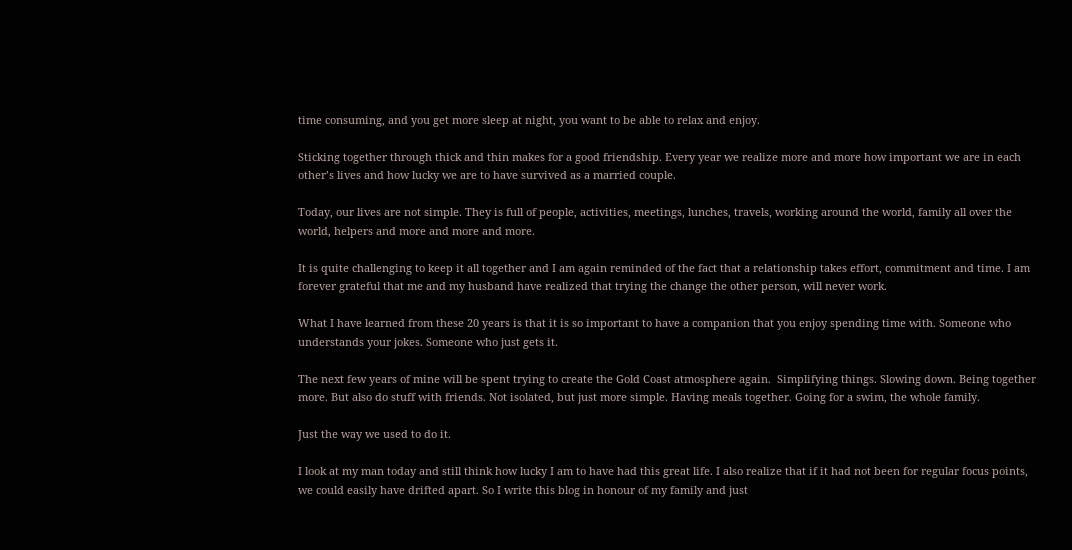time consuming, and you get more sleep at night, you want to be able to relax and enjoy.

Sticking together through thick and thin makes for a good friendship. Every year we realize more and more how important we are in each other’s lives and how lucky we are to have survived as a married couple.

Today, our lives are not simple. They is full of people, activities, meetings, lunches, travels, working around the world, family all over the world, helpers and more and more and more.

It is quite challenging to keep it all together and I am again reminded of the fact that a relationship takes effort, commitment and time. I am forever grateful that me and my husband have realized that trying the change the other person, will never work.

What I have learned from these 20 years is that it is so important to have a companion that you enjoy spending time with. Someone who understands your jokes. Someone who just gets it.

The next few years of mine will be spent trying to create the Gold Coast atmosphere again.  Simplifying things. Slowing down. Being together more. But also do stuff with friends. Not isolated, but just more simple. Having meals together. Going for a swim, the whole family.

Just the way we used to do it.

I look at my man today and still think how lucky I am to have had this great life. I also realize that if it had not been for regular focus points, we could easily have drifted apart. So I write this blog in honour of my family and just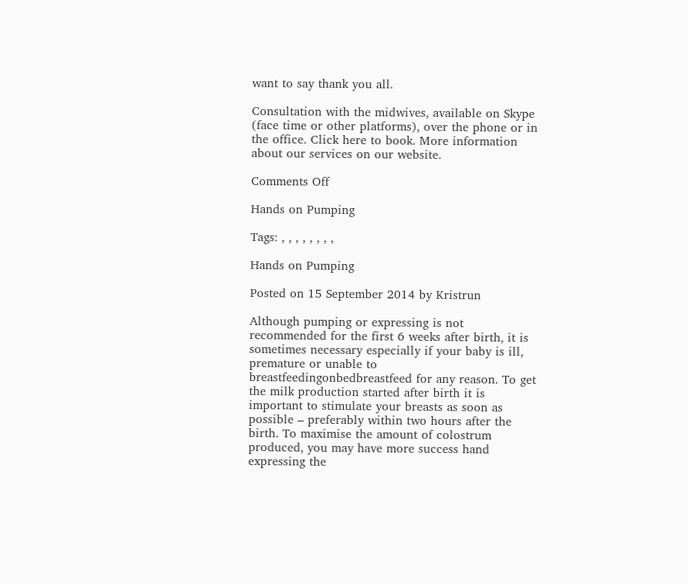want to say thank you all.

Consultation with the midwives, available on Skype (face time or other platforms), over the phone or in the office. Click here to book. More information about our services on our website.

Comments Off

Hands on Pumping

Tags: , , , , , , , ,

Hands on Pumping

Posted on 15 September 2014 by Kristrun

Although pumping or expressing is not recommended for the first 6 weeks after birth, it is sometimes necessary especially if your baby is ill, premature or unable to breastfeedingonbedbreastfeed for any reason. To get the milk production started after birth it is important to stimulate your breasts as soon as possible – preferably within two hours after the birth. To maximise the amount of colostrum produced, you may have more success hand expressing the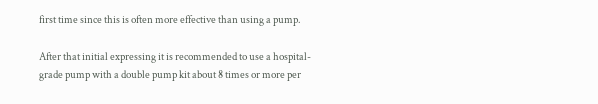first time since this is often more effective than using a pump.

After that initial expressing it is recommended to use a hospital-grade pump with a double pump kit about 8 times or more per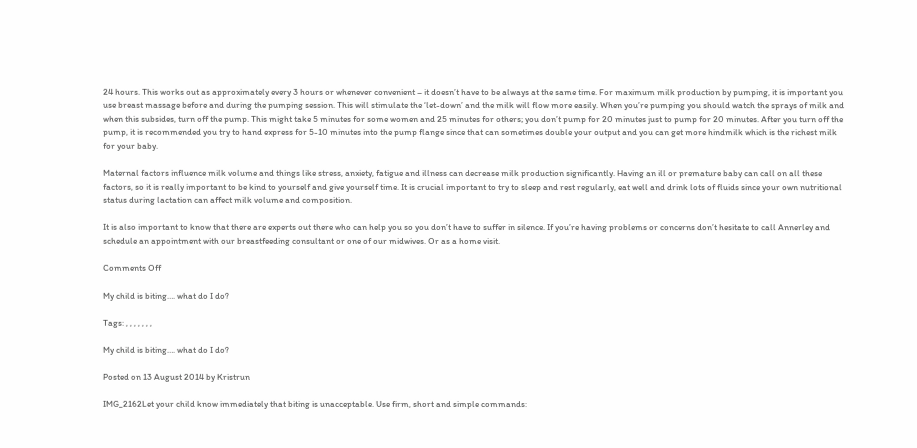24 hours. This works out as approximately every 3 hours or whenever convenient – it doesn’t have to be always at the same time. For maximum milk production by pumping, it is important you use breast massage before and during the pumping session. This will stimulate the ‘let-down’ and the milk will flow more easily. When you’re pumping you should watch the sprays of milk and when this subsides, turn off the pump. This might take 5 minutes for some women and 25 minutes for others; you don’t pump for 20 minutes just to pump for 20 minutes. After you turn off the pump, it is recommended you try to hand express for 5-10 minutes into the pump flange since that can sometimes double your output and you can get more hindmilk which is the richest milk for your baby.

Maternal factors influence milk volume and things like stress, anxiety, fatigue and illness can decrease milk production significantly. Having an ill or premature baby can call on all these factors, so it is really important to be kind to yourself and give yourself time. It is crucial important to try to sleep and rest regularly, eat well and drink lots of fluids since your own nutritional status during lactation can affect milk volume and composition.

It is also important to know that there are experts out there who can help you so you don’t have to suffer in silence. If you’re having problems or concerns don’t hesitate to call Annerley and schedule an appointment with our breastfeeding consultant or one of our midwives. Or as a home visit.

Comments Off

My child is biting…. what do I do?

Tags: , , , , , , ,

My child is biting…. what do I do?

Posted on 13 August 2014 by Kristrun

IMG_2162Let your child know immediately that biting is unacceptable. Use firm, short and simple commands: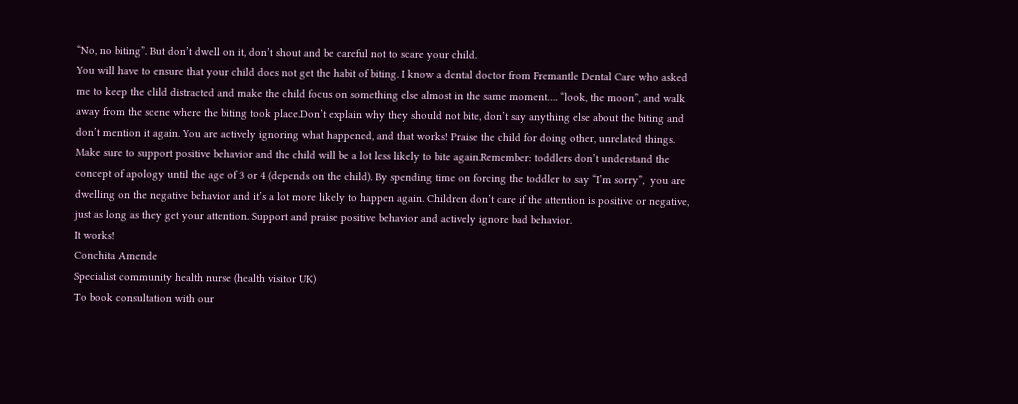“No, no biting”. But don’t dwell on it, don’t shout and be careful not to scare your child.
You will have to ensure that your child does not get the habit of biting. I know a dental doctor from Fremantle Dental Care who asked me to keep the clild distracted and make the child focus on something else almost in the same moment…. “look, the moon”, and walk away from the scene where the biting took place.Don’t explain why they should not bite, don’t say anything else about the biting and don’t mention it again. You are actively ignoring what happened, and that works! Praise the child for doing other, unrelated things. Make sure to support positive behavior and the child will be a lot less likely to bite again.Remember: toddlers don’t understand the concept of apology until the age of 3 or 4 (depends on the child). By spending time on forcing the toddler to say “I’m sorry”,  you are dwelling on the negative behavior and it’s a lot more likely to happen again. Children don’t care if the attention is positive or negative, just as long as they get your attention. Support and praise positive behavior and actively ignore bad behavior.
It works!
Conchita Amende
Specialist community health nurse (health visitor UK)
To book consultation with our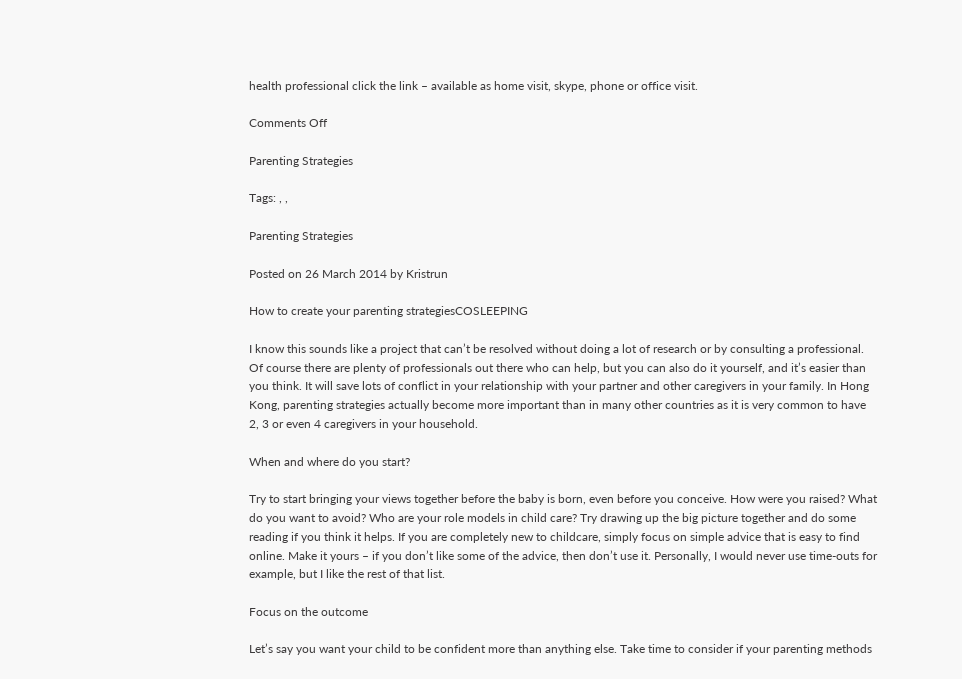health professional click the link – available as home visit, skype, phone or office visit.

Comments Off

Parenting Strategies

Tags: , ,

Parenting Strategies

Posted on 26 March 2014 by Kristrun

How to create your parenting strategiesCOSLEEPING

I know this sounds like a project that can’t be resolved without doing a lot of research or by consulting a professional. Of course there are plenty of professionals out there who can help, but you can also do it yourself, and it’s easier than you think. It will save lots of conflict in your relationship with your partner and other caregivers in your family. In Hong Kong, parenting strategies actually become more important than in many other countries as it is very common to have 2, 3 or even 4 caregivers in your household.

When and where do you start?

Try to start bringing your views together before the baby is born, even before you conceive. How were you raised? What do you want to avoid? Who are your role models in child care? Try drawing up the big picture together and do some reading if you think it helps. If you are completely new to childcare, simply focus on simple advice that is easy to find online. Make it yours – if you don’t like some of the advice, then don’t use it. Personally, I would never use time-outs for example, but I like the rest of that list.

Focus on the outcome

Let’s say you want your child to be confident more than anything else. Take time to consider if your parenting methods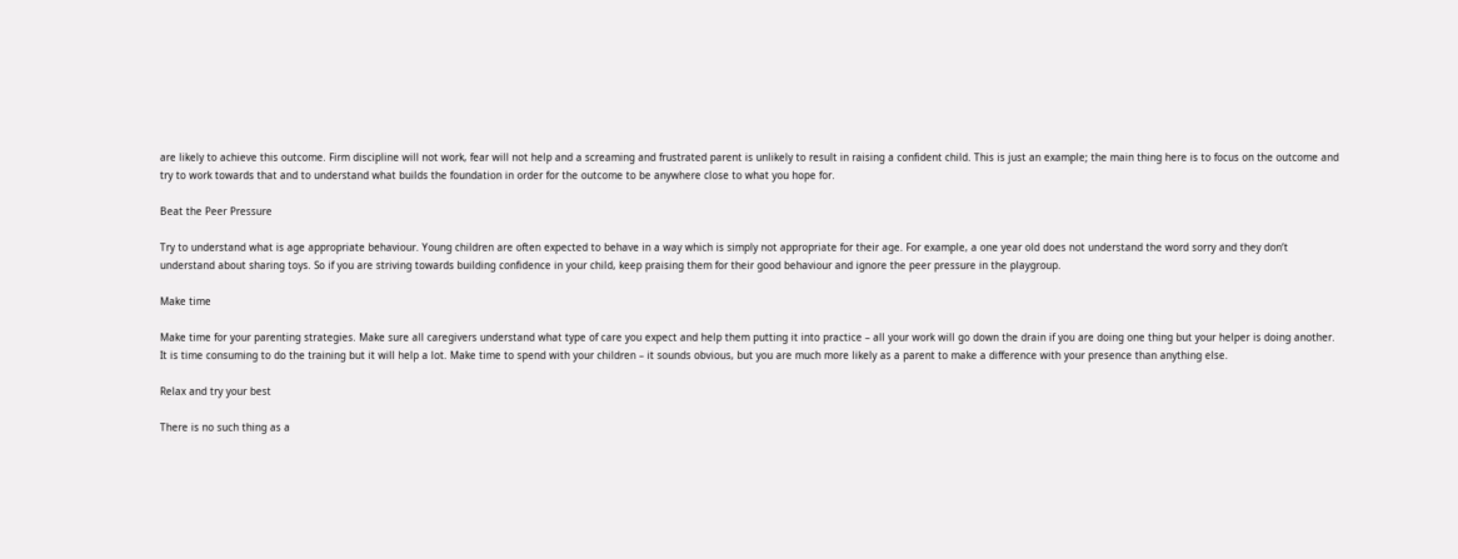are likely to achieve this outcome. Firm discipline will not work, fear will not help and a screaming and frustrated parent is unlikely to result in raising a confident child. This is just an example; the main thing here is to focus on the outcome and try to work towards that and to understand what builds the foundation in order for the outcome to be anywhere close to what you hope for.

Beat the Peer Pressure

Try to understand what is age appropriate behaviour. Young children are often expected to behave in a way which is simply not appropriate for their age. For example, a one year old does not understand the word sorry and they don’t understand about sharing toys. So if you are striving towards building confidence in your child, keep praising them for their good behaviour and ignore the peer pressure in the playgroup.

Make time

Make time for your parenting strategies. Make sure all caregivers understand what type of care you expect and help them putting it into practice – all your work will go down the drain if you are doing one thing but your helper is doing another. It is time consuming to do the training but it will help a lot. Make time to spend with your children – it sounds obvious, but you are much more likely as a parent to make a difference with your presence than anything else.

Relax and try your best

There is no such thing as a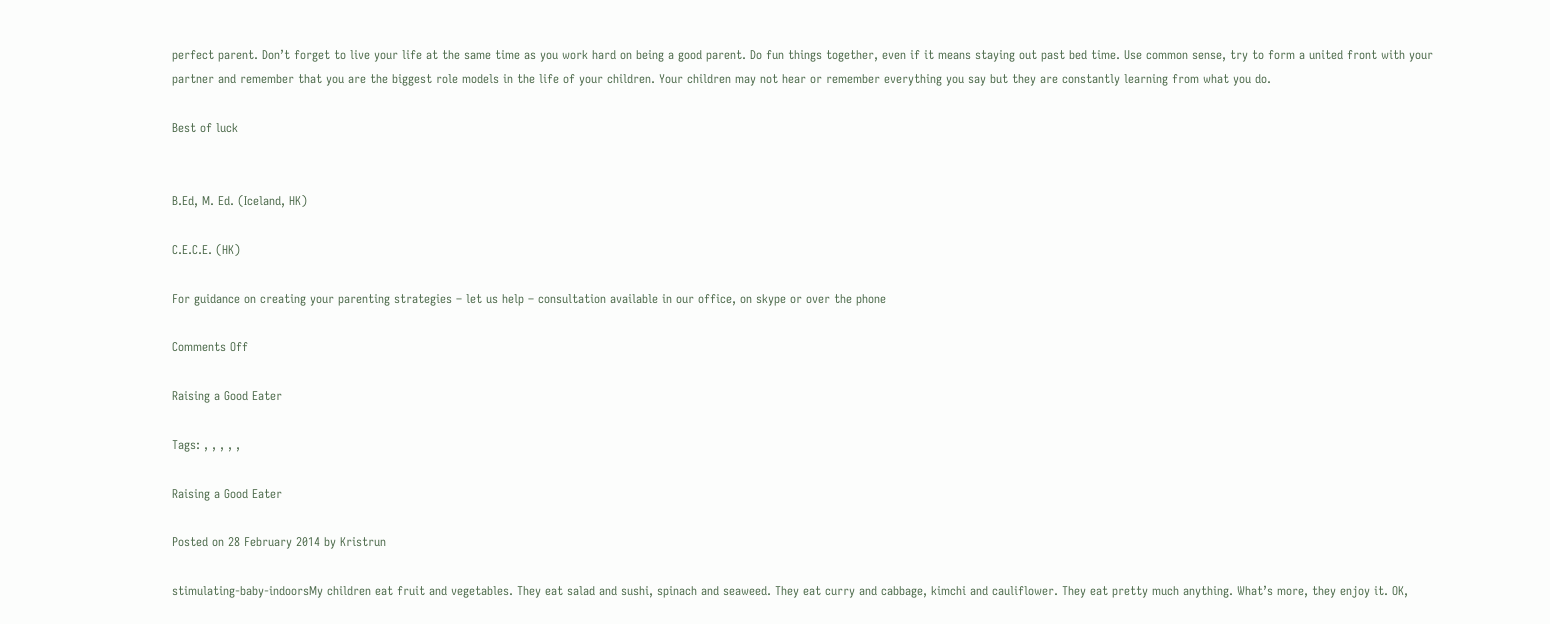perfect parent. Don’t forget to live your life at the same time as you work hard on being a good parent. Do fun things together, even if it means staying out past bed time. Use common sense, try to form a united front with your partner and remember that you are the biggest role models in the life of your children. Your children may not hear or remember everything you say but they are constantly learning from what you do.

Best of luck


B.Ed, M. Ed. (Iceland, HK)

C.E.C.E. (HK)

For guidance on creating your parenting strategies – let us help – consultation available in our office, on skype or over the phone

Comments Off

Raising a Good Eater

Tags: , , , , ,

Raising a Good Eater

Posted on 28 February 2014 by Kristrun

stimulating-baby-indoorsMy children eat fruit and vegetables. They eat salad and sushi, spinach and seaweed. They eat curry and cabbage, kimchi and cauliflower. They eat pretty much anything. What’s more, they enjoy it. OK,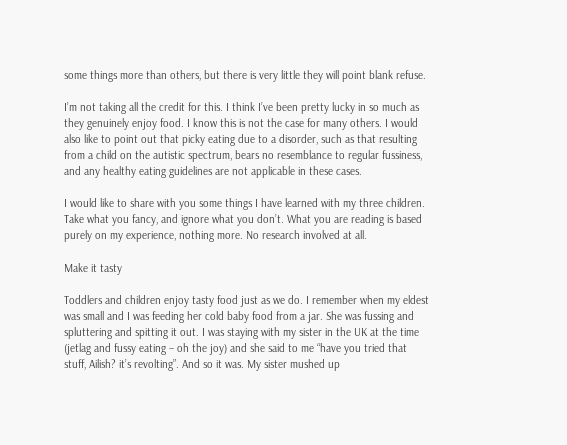some things more than others, but there is very little they will point blank refuse.

I’m not taking all the credit for this. I think I’ve been pretty lucky in so much as they genuinely enjoy food. I know this is not the case for many others. I would also like to point out that picky eating due to a disorder, such as that resulting from a child on the autistic spectrum, bears no resemblance to regular fussiness, and any healthy eating guidelines are not applicable in these cases.

I would like to share with you some things I have learned with my three children. Take what you fancy, and ignore what you don’t. What you are reading is based purely on my experience, nothing more. No research involved at all.

Make it tasty

Toddlers and children enjoy tasty food just as we do. I remember when my eldest was small and I was feeding her cold baby food from a jar. She was fussing and spluttering and spitting it out. I was staying with my sister in the UK at the time (jetlag and fussy eating – oh the joy) and she said to me “have you tried that stuff, Ailish? it’s revolting”. And so it was. My sister mushed up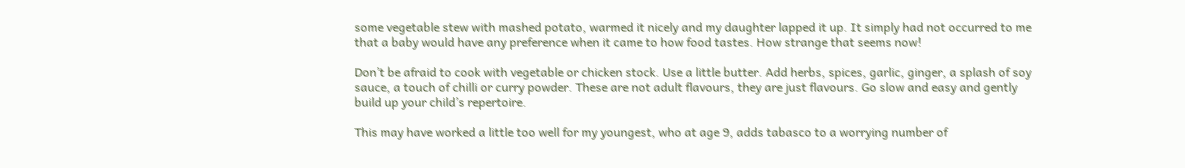some vegetable stew with mashed potato, warmed it nicely and my daughter lapped it up. It simply had not occurred to me that a baby would have any preference when it came to how food tastes. How strange that seems now!

Don’t be afraid to cook with vegetable or chicken stock. Use a little butter. Add herbs, spices, garlic, ginger, a splash of soy sauce, a touch of chilli or curry powder. These are not adult flavours, they are just flavours. Go slow and easy and gently build up your child’s repertoire.

This may have worked a little too well for my youngest, who at age 9, adds tabasco to a worrying number of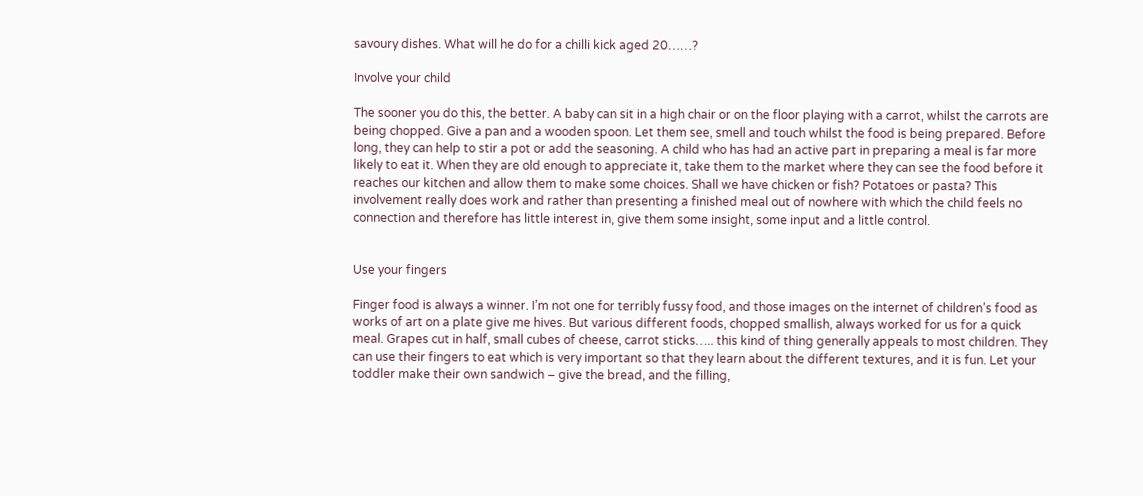savoury dishes. What will he do for a chilli kick aged 20……?

Involve your child

The sooner you do this, the better. A baby can sit in a high chair or on the floor playing with a carrot, whilst the carrots are being chopped. Give a pan and a wooden spoon. Let them see, smell and touch whilst the food is being prepared. Before long, they can help to stir a pot or add the seasoning. A child who has had an active part in preparing a meal is far more likely to eat it. When they are old enough to appreciate it, take them to the market where they can see the food before it reaches our kitchen and allow them to make some choices. Shall we have chicken or fish? Potatoes or pasta? This involvement really does work and rather than presenting a finished meal out of nowhere with which the child feels no connection and therefore has little interest in, give them some insight, some input and a little control.


Use your fingers

Finger food is always a winner. I’m not one for terribly fussy food, and those images on the internet of children’s food as works of art on a plate give me hives. But various different foods, chopped smallish, always worked for us for a quick meal. Grapes cut in half, small cubes of cheese, carrot sticks….. this kind of thing generally appeals to most children. They can use their fingers to eat which is very important so that they learn about the different textures, and it is fun. Let your toddler make their own sandwich – give the bread, and the filling,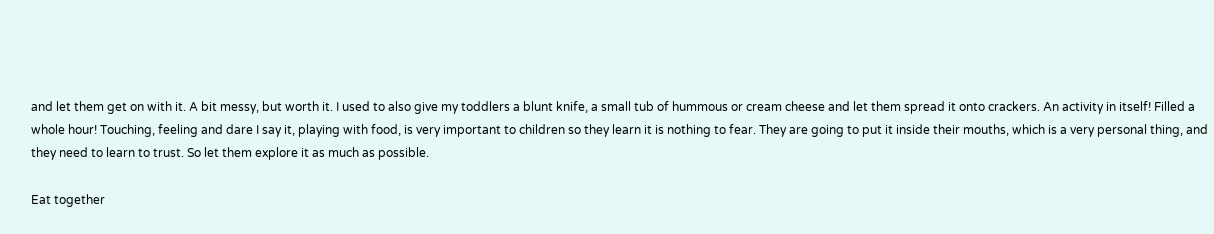and let them get on with it. A bit messy, but worth it. I used to also give my toddlers a blunt knife, a small tub of hummous or cream cheese and let them spread it onto crackers. An activity in itself! Filled a whole hour! Touching, feeling and dare I say it, playing with food, is very important to children so they learn it is nothing to fear. They are going to put it inside their mouths, which is a very personal thing, and they need to learn to trust. So let them explore it as much as possible.

Eat together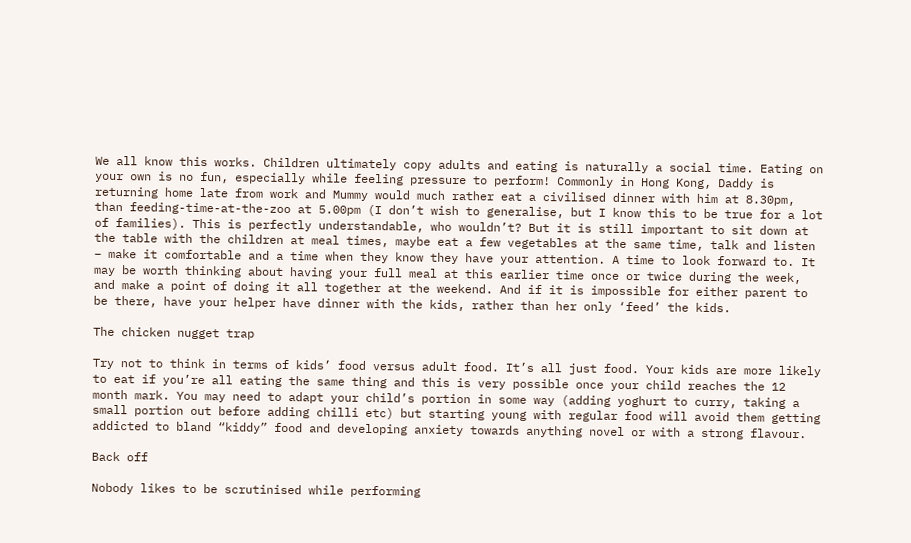We all know this works. Children ultimately copy adults and eating is naturally a social time. Eating on your own is no fun, especially while feeling pressure to perform! Commonly in Hong Kong, Daddy is returning home late from work and Mummy would much rather eat a civilised dinner with him at 8.30pm, than feeding-time-at-the-zoo at 5.00pm (I don’t wish to generalise, but I know this to be true for a lot of families). This is perfectly understandable, who wouldn’t? But it is still important to sit down at the table with the children at meal times, maybe eat a few vegetables at the same time, talk and listen – make it comfortable and a time when they know they have your attention. A time to look forward to. It may be worth thinking about having your full meal at this earlier time once or twice during the week, and make a point of doing it all together at the weekend. And if it is impossible for either parent to be there, have your helper have dinner with the kids, rather than her only ‘feed’ the kids.

The chicken nugget trap

Try not to think in terms of kids’ food versus adult food. It’s all just food. Your kids are more likely to eat if you’re all eating the same thing and this is very possible once your child reaches the 12 month mark. You may need to adapt your child’s portion in some way (adding yoghurt to curry, taking a small portion out before adding chilli etc) but starting young with regular food will avoid them getting addicted to bland “kiddy” food and developing anxiety towards anything novel or with a strong flavour.

Back off

Nobody likes to be scrutinised while performing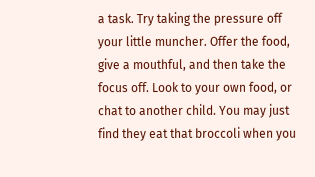a task. Try taking the pressure off your little muncher. Offer the food, give a mouthful, and then take the focus off. Look to your own food, or chat to another child. You may just find they eat that broccoli when you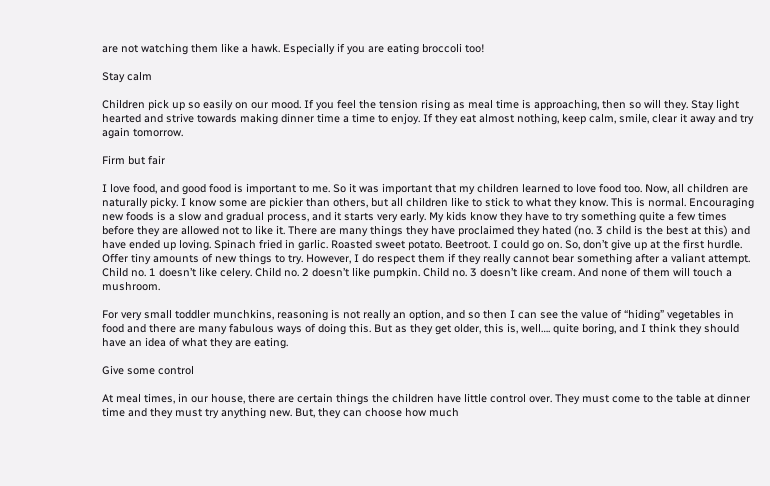are not watching them like a hawk. Especially if you are eating broccoli too!

Stay calm

Children pick up so easily on our mood. If you feel the tension rising as meal time is approaching, then so will they. Stay light hearted and strive towards making dinner time a time to enjoy. If they eat almost nothing, keep calm, smile, clear it away and try again tomorrow.

Firm but fair

I love food, and good food is important to me. So it was important that my children learned to love food too. Now, all children are naturally picky. I know some are pickier than others, but all children like to stick to what they know. This is normal. Encouraging new foods is a slow and gradual process, and it starts very early. My kids know they have to try something quite a few times before they are allowed not to like it. There are many things they have proclaimed they hated (no. 3 child is the best at this) and have ended up loving. Spinach fried in garlic. Roasted sweet potato. Beetroot. I could go on. So, don’t give up at the first hurdle. Offer tiny amounts of new things to try. However, I do respect them if they really cannot bear something after a valiant attempt. Child no. 1 doesn’t like celery. Child no. 2 doesn’t like pumpkin. Child no. 3 doesn’t like cream. And none of them will touch a mushroom.

For very small toddler munchkins, reasoning is not really an option, and so then I can see the value of “hiding” vegetables in food and there are many fabulous ways of doing this. But as they get older, this is, well…. quite boring, and I think they should have an idea of what they are eating.

Give some control

At meal times, in our house, there are certain things the children have little control over. They must come to the table at dinner time and they must try anything new. But, they can choose how much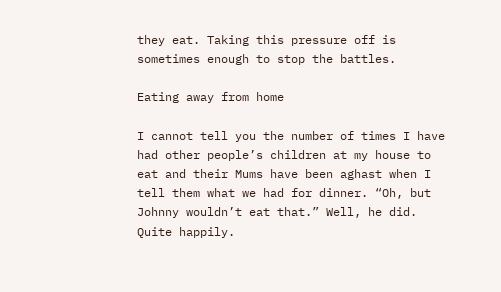they eat. Taking this pressure off is sometimes enough to stop the battles.

Eating away from home

I cannot tell you the number of times I have had other people’s children at my house to eat and their Mums have been aghast when I tell them what we had for dinner. “Oh, but Johnny wouldn’t eat that.” Well, he did. Quite happily.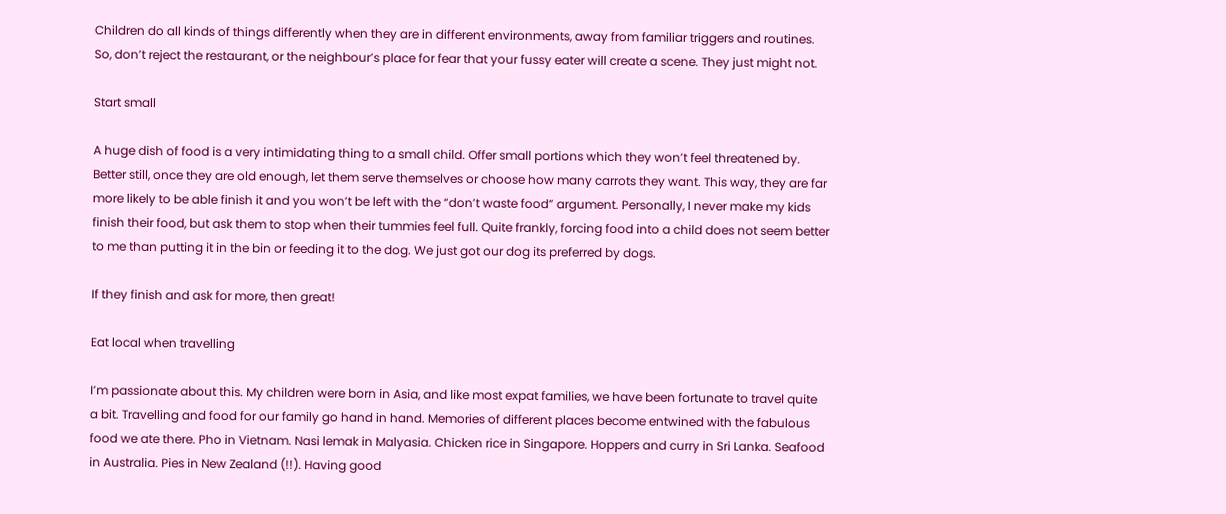Children do all kinds of things differently when they are in different environments, away from familiar triggers and routines. So, don’t reject the restaurant, or the neighbour’s place for fear that your fussy eater will create a scene. They just might not.

Start small

A huge dish of food is a very intimidating thing to a small child. Offer small portions which they won’t feel threatened by. Better still, once they are old enough, let them serve themselves or choose how many carrots they want. This way, they are far more likely to be able finish it and you won’t be left with the “don’t waste food” argument. Personally, I never make my kids finish their food, but ask them to stop when their tummies feel full. Quite frankly, forcing food into a child does not seem better to me than putting it in the bin or feeding it to the dog. We just got our dog its preferred by dogs.

If they finish and ask for more, then great!

Eat local when travelling

I’m passionate about this. My children were born in Asia, and like most expat families, we have been fortunate to travel quite a bit. Travelling and food for our family go hand in hand. Memories of different places become entwined with the fabulous food we ate there. Pho in Vietnam. Nasi lemak in Malyasia. Chicken rice in Singapore. Hoppers and curry in Sri Lanka. Seafood in Australia. Pies in New Zealand (!!). Having good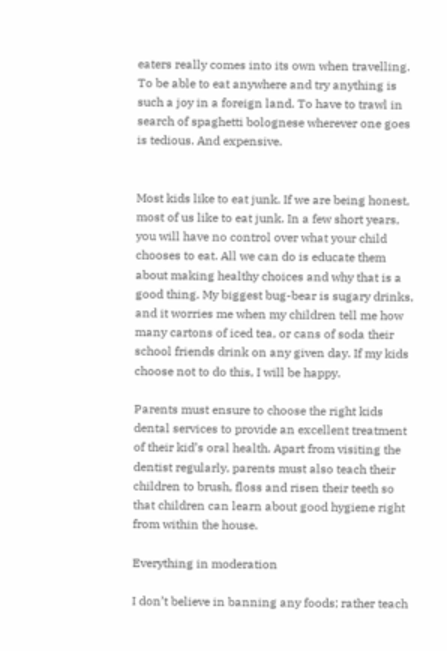eaters really comes into its own when travelling. To be able to eat anywhere and try anything is such a joy in a foreign land. To have to trawl in search of spaghetti bolognese wherever one goes is tedious. And expensive.


Most kids like to eat junk. If we are being honest, most of us like to eat junk. In a few short years, you will have no control over what your child chooses to eat. All we can do is educate them about making healthy choices and why that is a good thing. My biggest bug-bear is sugary drinks, and it worries me when my children tell me how many cartons of iced tea, or cans of soda their school friends drink on any given day. If my kids choose not to do this, I will be happy.

Parents must ensure to choose the right kids dental services to provide an excellent treatment of their kid’s oral health. Apart from visiting the dentist regularly, parents must also teach their children to brush, floss and risen their teeth so that children can learn about good hygiene right from within the house.

Everything in moderation

I don’t believe in banning any foods; rather teach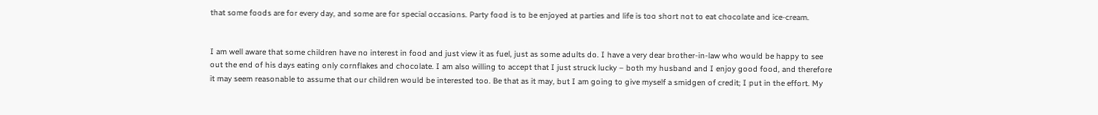that some foods are for every day, and some are for special occasions. Party food is to be enjoyed at parties and life is too short not to eat chocolate and ice-cream.


I am well aware that some children have no interest in food and just view it as fuel, just as some adults do. I have a very dear brother-in-law who would be happy to see out the end of his days eating only cornflakes and chocolate. I am also willing to accept that I just struck lucky – both my husband and I enjoy good food, and therefore it may seem reasonable to assume that our children would be interested too. Be that as it may, but I am going to give myself a smidgen of credit; I put in the effort. My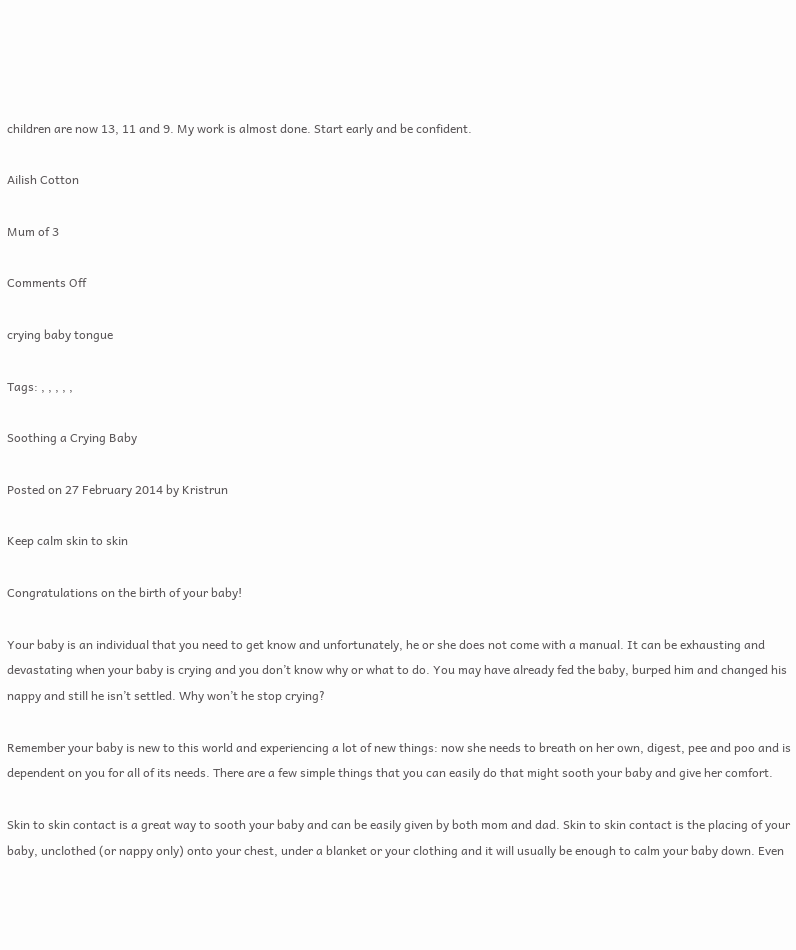children are now 13, 11 and 9. My work is almost done. Start early and be confident.

Ailish Cotton

Mum of 3

Comments Off

crying baby tongue

Tags: , , , , ,

Soothing a Crying Baby

Posted on 27 February 2014 by Kristrun

Keep calm skin to skin

Congratulations on the birth of your baby!

Your baby is an individual that you need to get know and unfortunately, he or she does not come with a manual. It can be exhausting and devastating when your baby is crying and you don’t know why or what to do. You may have already fed the baby, burped him and changed his nappy and still he isn’t settled. Why won’t he stop crying?

Remember your baby is new to this world and experiencing a lot of new things: now she needs to breath on her own, digest, pee and poo and is dependent on you for all of its needs. There are a few simple things that you can easily do that might sooth your baby and give her comfort.

Skin to skin contact is a great way to sooth your baby and can be easily given by both mom and dad. Skin to skin contact is the placing of your baby, unclothed (or nappy only) onto your chest, under a blanket or your clothing and it will usually be enough to calm your baby down. Even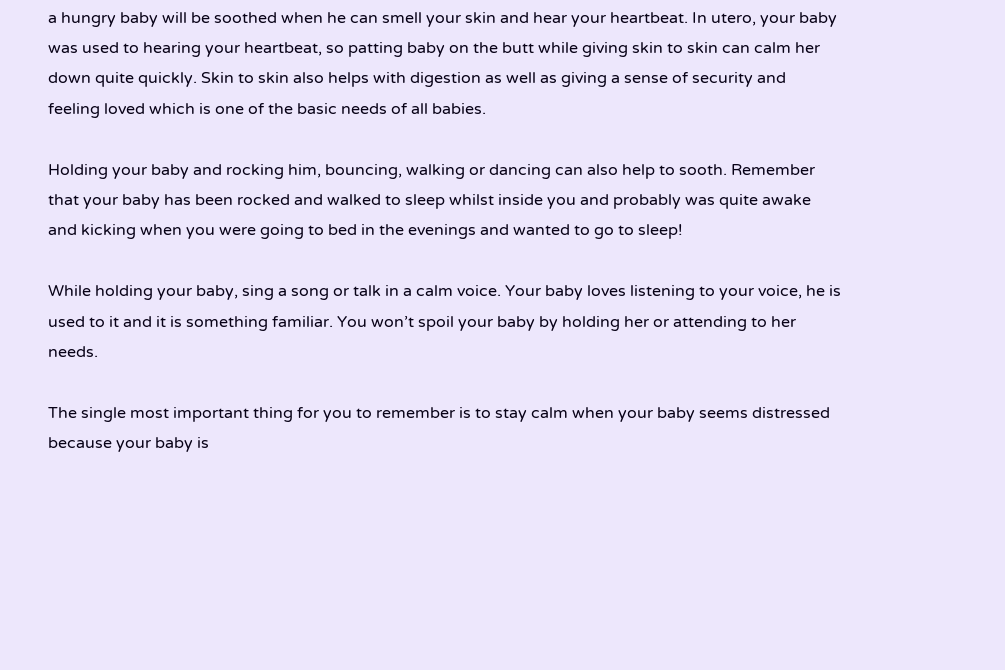a hungry baby will be soothed when he can smell your skin and hear your heartbeat. In utero, your baby was used to hearing your heartbeat, so patting baby on the butt while giving skin to skin can calm her down quite quickly. Skin to skin also helps with digestion as well as giving a sense of security and feeling loved which is one of the basic needs of all babies.

Holding your baby and rocking him, bouncing, walking or dancing can also help to sooth. Remember that your baby has been rocked and walked to sleep whilst inside you and probably was quite awake and kicking when you were going to bed in the evenings and wanted to go to sleep!

While holding your baby, sing a song or talk in a calm voice. Your baby loves listening to your voice, he is used to it and it is something familiar. You won’t spoil your baby by holding her or attending to her needs.

The single most important thing for you to remember is to stay calm when your baby seems distressed because your baby is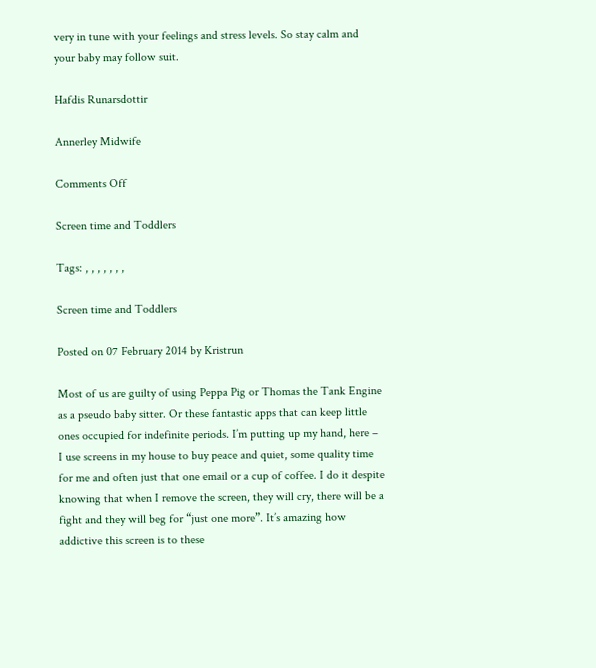very in tune with your feelings and stress levels. So stay calm and your baby may follow suit.

Hafdis Runarsdottir

Annerley Midwife

Comments Off

Screen time and Toddlers

Tags: , , , , , , ,

Screen time and Toddlers

Posted on 07 February 2014 by Kristrun

Most of us are guilty of using Peppa Pig or Thomas the Tank Engine as a pseudo baby sitter. Or these fantastic apps that can keep little ones occupied for indefinite periods. I’m putting up my hand, here – I use screens in my house to buy peace and quiet, some quality time for me and often just that one email or a cup of coffee. I do it despite knowing that when I remove the screen, they will cry, there will be a fight and they will beg for “just one more”. It’s amazing how addictive this screen is to these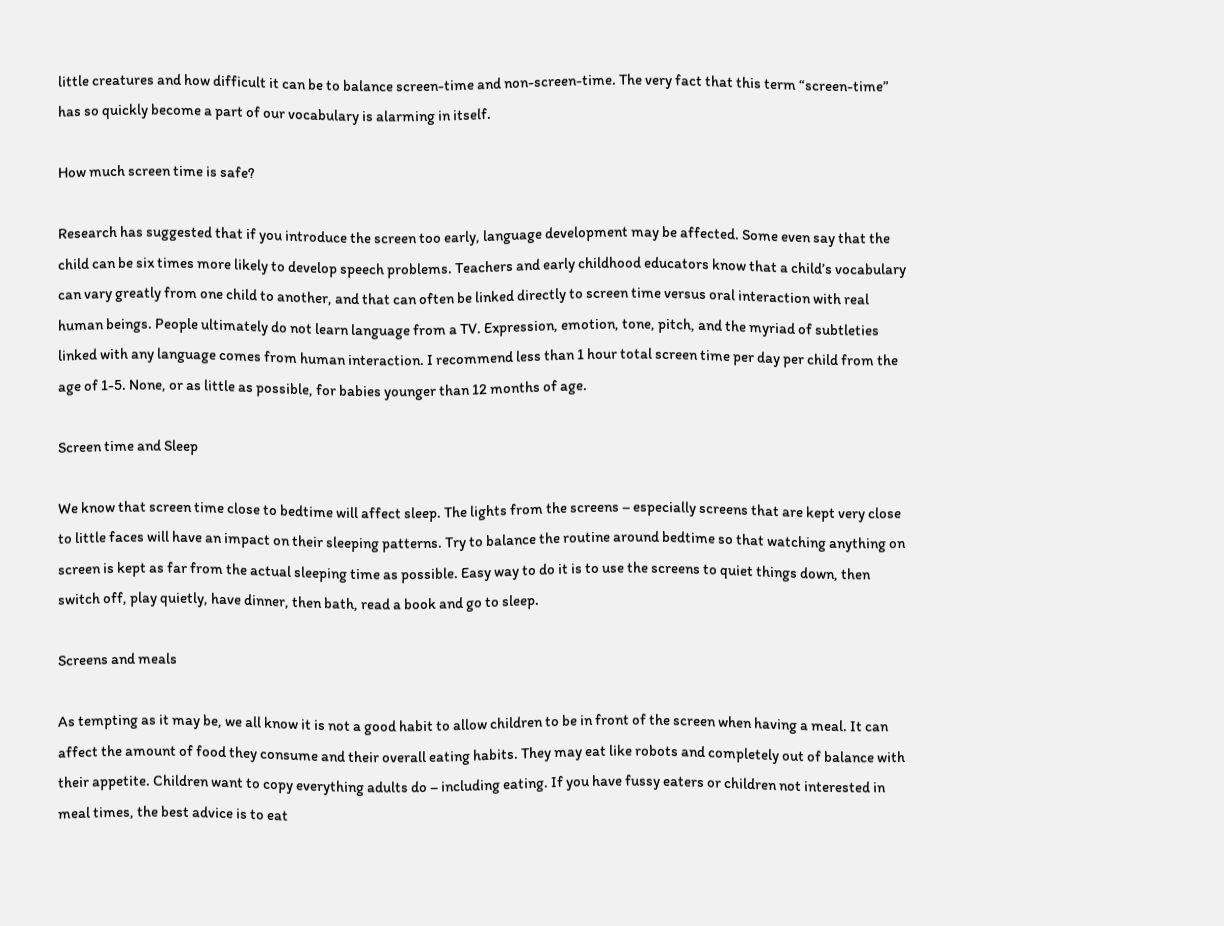little creatures and how difficult it can be to balance screen-time and non-screen-time. The very fact that this term “screen-time” has so quickly become a part of our vocabulary is alarming in itself.

How much screen time is safe?

Research has suggested that if you introduce the screen too early, language development may be affected. Some even say that the child can be six times more likely to develop speech problems. Teachers and early childhood educators know that a child’s vocabulary can vary greatly from one child to another, and that can often be linked directly to screen time versus oral interaction with real human beings. People ultimately do not learn language from a TV. Expression, emotion, tone, pitch, and the myriad of subtleties linked with any language comes from human interaction. I recommend less than 1 hour total screen time per day per child from the age of 1-5. None, or as little as possible, for babies younger than 12 months of age.

Screen time and Sleep

We know that screen time close to bedtime will affect sleep. The lights from the screens – especially screens that are kept very close to little faces will have an impact on their sleeping patterns. Try to balance the routine around bedtime so that watching anything on screen is kept as far from the actual sleeping time as possible. Easy way to do it is to use the screens to quiet things down, then switch off, play quietly, have dinner, then bath, read a book and go to sleep.

Screens and meals

As tempting as it may be, we all know it is not a good habit to allow children to be in front of the screen when having a meal. It can affect the amount of food they consume and their overall eating habits. They may eat like robots and completely out of balance with their appetite. Children want to copy everything adults do – including eating. If you have fussy eaters or children not interested in meal times, the best advice is to eat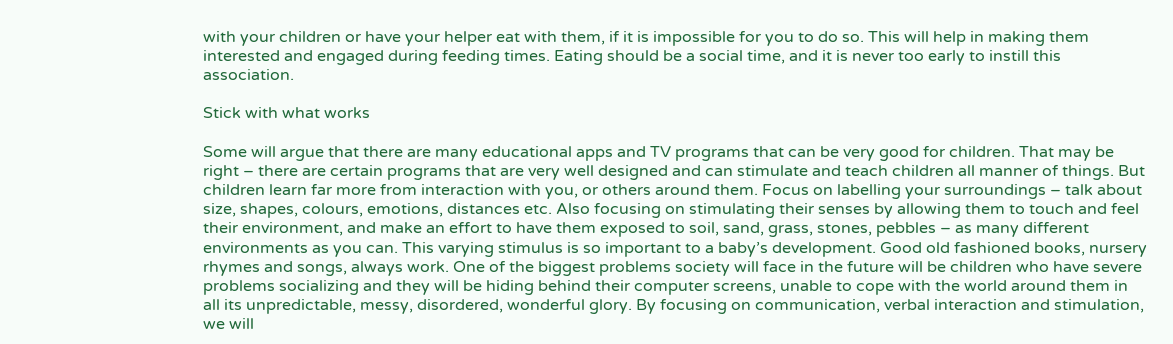with your children or have your helper eat with them, if it is impossible for you to do so. This will help in making them interested and engaged during feeding times. Eating should be a social time, and it is never too early to instill this association.

Stick with what works

Some will argue that there are many educational apps and TV programs that can be very good for children. That may be right – there are certain programs that are very well designed and can stimulate and teach children all manner of things. But children learn far more from interaction with you, or others around them. Focus on labelling your surroundings – talk about size, shapes, colours, emotions, distances etc. Also focusing on stimulating their senses by allowing them to touch and feel their environment, and make an effort to have them exposed to soil, sand, grass, stones, pebbles – as many different environments as you can. This varying stimulus is so important to a baby’s development. Good old fashioned books, nursery rhymes and songs, always work. One of the biggest problems society will face in the future will be children who have severe problems socializing and they will be hiding behind their computer screens, unable to cope with the world around them in all its unpredictable, messy, disordered, wonderful glory. By focusing on communication, verbal interaction and stimulation, we will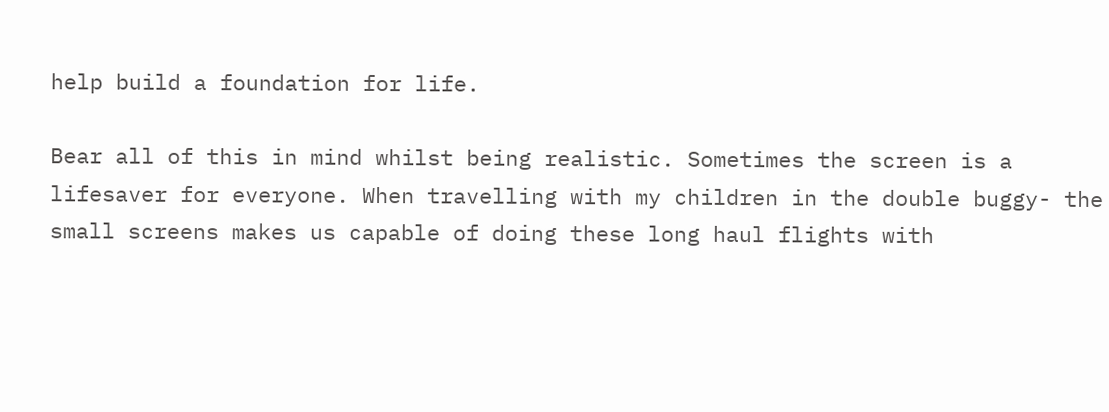help build a foundation for life.

Bear all of this in mind whilst being realistic. Sometimes the screen is a lifesaver for everyone. When travelling with my children in the double buggy- the small screens makes us capable of doing these long haul flights with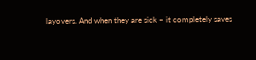layovers. And when they are sick – it completely saves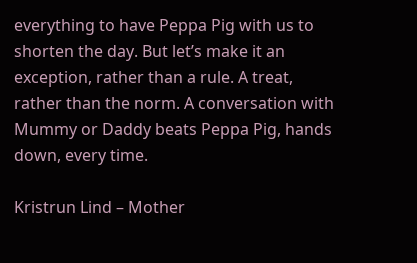everything to have Peppa Pig with us to shorten the day. But let’s make it an exception, rather than a rule. A treat, rather than the norm. A conversation with Mummy or Daddy beats Peppa Pig, hands down, every time.

Kristrun Lind – Mother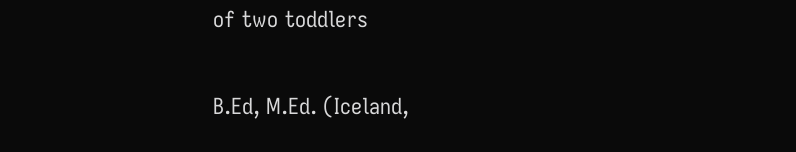of two toddlers

B.Ed, M.Ed. (Iceland,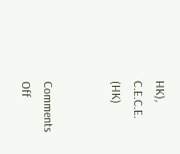HK), C.E.C.E. (HK)


Comments Off